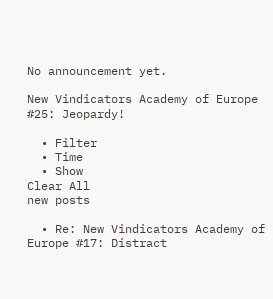No announcement yet.

New Vindicators Academy of Europe #25: Jeopardy!

  • Filter
  • Time
  • Show
Clear All
new posts

  • Re: New Vindicators Academy of Europe #17: Distract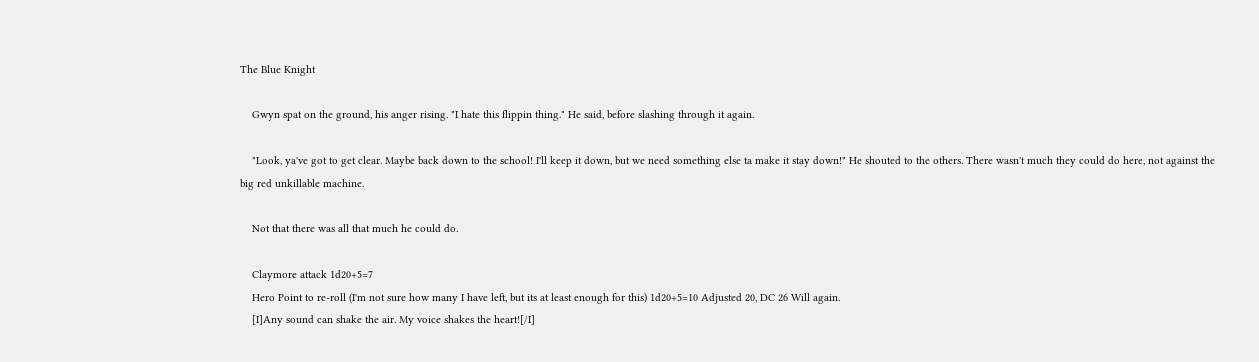The Blue Knight

    Gwyn spat on the ground, his anger rising. "I hate this flippin thing." He said, before slashing through it again.

    "Look, ya've got to get clear. Maybe back down to the school! I'll keep it down, but we need something else ta make it stay down!" He shouted to the others. There wasn't much they could do here, not against the big red unkillable machine.

    Not that there was all that much he could do.

    Claymore attack 1d20+5=7
    Hero Point to re-roll (I'm not sure how many I have left, but its at least enough for this) 1d20+5=10 Adjusted 20, DC 26 Will again.
    [I]Any sound can shake the air. My voice shakes the heart![/I]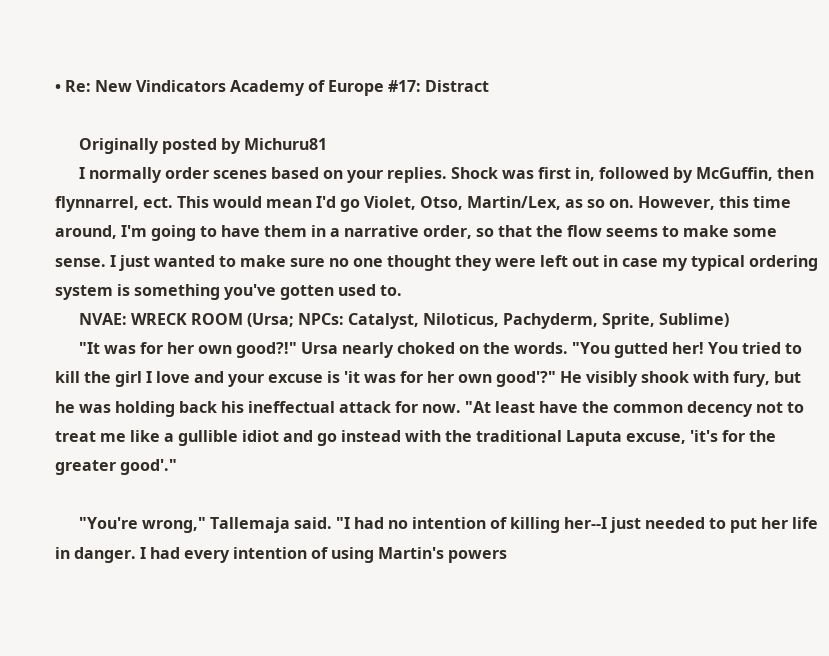• Re: New Vindicators Academy of Europe #17: Distract

      Originally posted by Michuru81
      I normally order scenes based on your replies. Shock was first in, followed by McGuffin, then flynnarrel, ect. This would mean I'd go Violet, Otso, Martin/Lex, as so on. However, this time around, I'm going to have them in a narrative order, so that the flow seems to make some sense. I just wanted to make sure no one thought they were left out in case my typical ordering system is something you've gotten used to.
      NVAE: WRECK ROOM (Ursa; NPCs: Catalyst, Niloticus, Pachyderm, Sprite, Sublime)
      "It was for her own good?!" Ursa nearly choked on the words. "You gutted her! You tried to kill the girl I love and your excuse is 'it was for her own good'?" He visibly shook with fury, but he was holding back his ineffectual attack for now. "At least have the common decency not to treat me like a gullible idiot and go instead with the traditional Laputa excuse, 'it's for the greater good'."

      "You're wrong," Tallemaja said. "I had no intention of killing her--I just needed to put her life in danger. I had every intention of using Martin's powers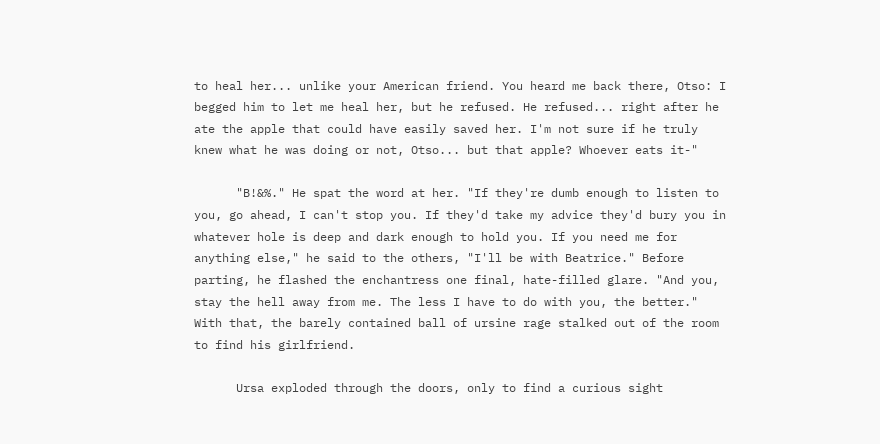to heal her... unlike your American friend. You heard me back there, Otso: I begged him to let me heal her, but he refused. He refused... right after he ate the apple that could have easily saved her. I'm not sure if he truly knew what he was doing or not, Otso... but that apple? Whoever eats it-"

      "B!&%." He spat the word at her. "If they're dumb enough to listen to you, go ahead, I can't stop you. If they'd take my advice they'd bury you in whatever hole is deep and dark enough to hold you. If you need me for anything else," he said to the others, "I'll be with Beatrice." Before parting, he flashed the enchantress one final, hate-filled glare. "And you, stay the hell away from me. The less I have to do with you, the better." With that, the barely contained ball of ursine rage stalked out of the room to find his girlfriend.

      Ursa exploded through the doors, only to find a curious sight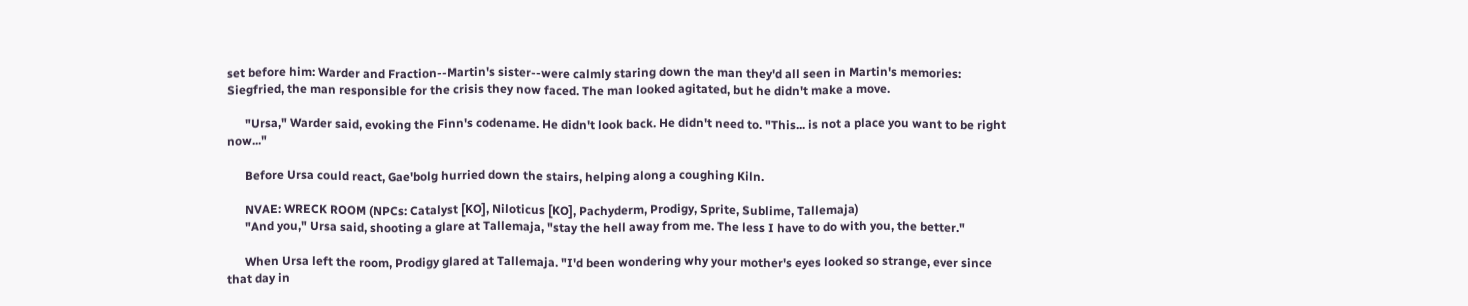set before him: Warder and Fraction--Martin's sister--were calmly staring down the man they'd all seen in Martin's memories: Siegfried, the man responsible for the crisis they now faced. The man looked agitated, but he didn't make a move.

      "Ursa," Warder said, evoking the Finn's codename. He didn't look back. He didn't need to. "This... is not a place you want to be right now..."

      Before Ursa could react, Gae'bolg hurried down the stairs, helping along a coughing Kiln.

      NVAE: WRECK ROOM (NPCs: Catalyst [KO], Niloticus [KO], Pachyderm, Prodigy, Sprite, Sublime, Tallemaja)
      "And you," Ursa said, shooting a glare at Tallemaja, "stay the hell away from me. The less I have to do with you, the better."

      When Ursa left the room, Prodigy glared at Tallemaja. "I'd been wondering why your mother's eyes looked so strange, ever since that day in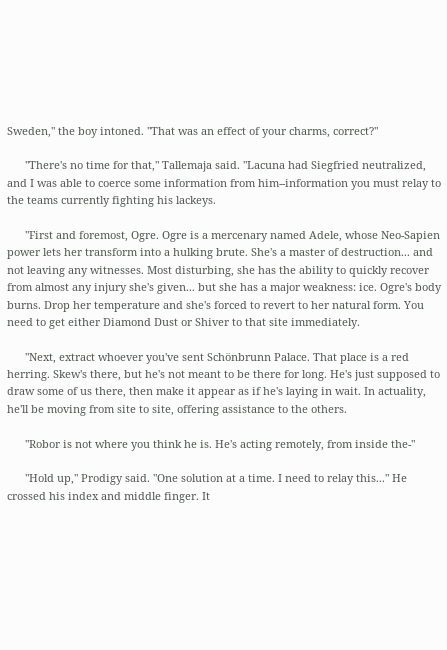Sweden," the boy intoned. "That was an effect of your charms, correct?"

      "There's no time for that," Tallemaja said. "Lacuna had Siegfried neutralized, and I was able to coerce some information from him--information you must relay to the teams currently fighting his lackeys.

      "First and foremost, Ogre. Ogre is a mercenary named Adele, whose Neo-Sapien power lets her transform into a hulking brute. She's a master of destruction... and not leaving any witnesses. Most disturbing, she has the ability to quickly recover from almost any injury she's given... but she has a major weakness: ice. Ogre's body burns. Drop her temperature and she's forced to revert to her natural form. You need to get either Diamond Dust or Shiver to that site immediately.

      "Next, extract whoever you've sent Schönbrunn Palace. That place is a red herring. Skew's there, but he's not meant to be there for long. He's just supposed to draw some of us there, then make it appear as if he's laying in wait. In actuality, he'll be moving from site to site, offering assistance to the others.

      "Robor is not where you think he is. He's acting remotely, from inside the-"

      "Hold up," Prodigy said. "One solution at a time. I need to relay this..." He crossed his index and middle finger. It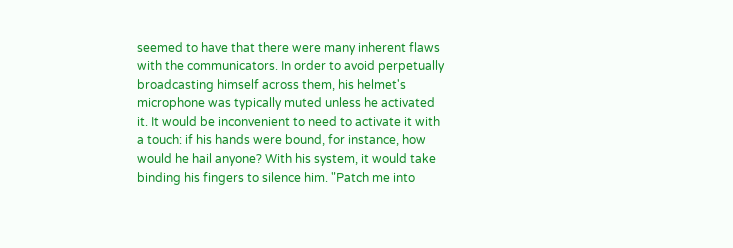seemed to have that there were many inherent flaws with the communicators. In order to avoid perpetually broadcasting himself across them, his helmet's microphone was typically muted unless he activated it. It would be inconvenient to need to activate it with a touch: if his hands were bound, for instance, how would he hail anyone? With his system, it would take binding his fingers to silence him. "Patch me into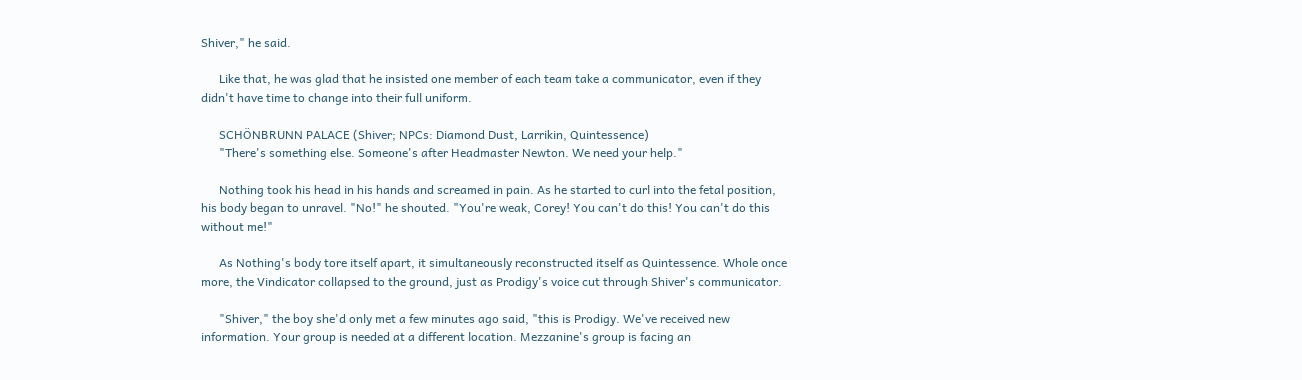Shiver," he said.

      Like that, he was glad that he insisted one member of each team take a communicator, even if they didn't have time to change into their full uniform.

      SCHÖNBRUNN PALACE (Shiver; NPCs: Diamond Dust, Larrikin, Quintessence)
      "There's something else. Someone's after Headmaster Newton. We need your help."

      Nothing took his head in his hands and screamed in pain. As he started to curl into the fetal position, his body began to unravel. "No!" he shouted. "You're weak, Corey! You can't do this! You can't do this without me!"

      As Nothing's body tore itself apart, it simultaneously reconstructed itself as Quintessence. Whole once more, the Vindicator collapsed to the ground, just as Prodigy's voice cut through Shiver's communicator.

      "Shiver," the boy she'd only met a few minutes ago said, "this is Prodigy. We've received new information. Your group is needed at a different location. Mezzanine's group is facing an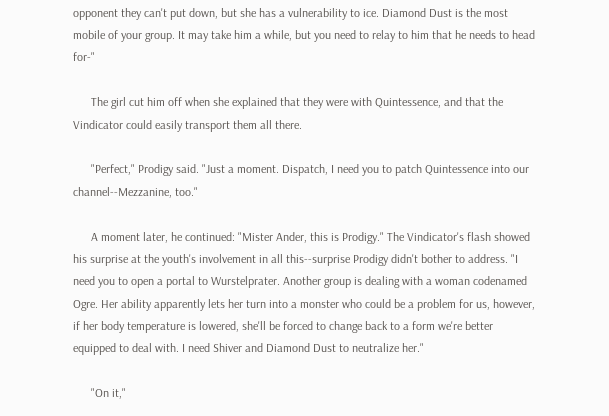opponent they can't put down, but she has a vulnerability to ice. Diamond Dust is the most mobile of your group. It may take him a while, but you need to relay to him that he needs to head for-"

      The girl cut him off when she explained that they were with Quintessence, and that the Vindicator could easily transport them all there.

      "Perfect," Prodigy said. "Just a moment. Dispatch, I need you to patch Quintessence into our channel--Mezzanine, too."

      A moment later, he continued: "Mister Ander, this is Prodigy." The Vindicator's flash showed his surprise at the youth's involvement in all this--surprise Prodigy didn't bother to address. "I need you to open a portal to Wurstelprater. Another group is dealing with a woman codenamed Ogre. Her ability apparently lets her turn into a monster who could be a problem for us, however, if her body temperature is lowered, she'll be forced to change back to a form we're better equipped to deal with. I need Shiver and Diamond Dust to neutralize her."

      "On it,"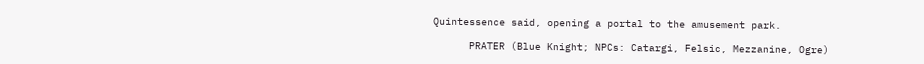Quintessence said, opening a portal to the amusement park.

      PRATER (Blue Knight; NPCs: Catargi, Felsic, Mezzanine, Ogre)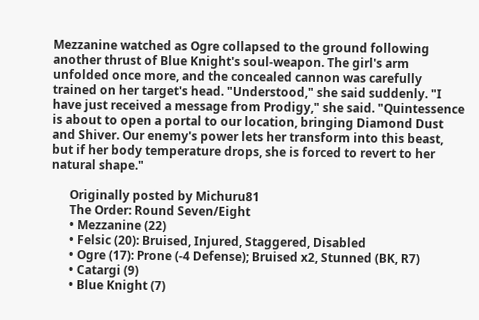Mezzanine watched as Ogre collapsed to the ground following another thrust of Blue Knight's soul-weapon. The girl's arm unfolded once more, and the concealed cannon was carefully trained on her target's head. "Understood," she said suddenly. "I have just received a message from Prodigy," she said. "Quintessence is about to open a portal to our location, bringing Diamond Dust and Shiver. Our enemy's power lets her transform into this beast, but if her body temperature drops, she is forced to revert to her natural shape."

      Originally posted by Michuru81
      The Order: Round Seven/Eight
      • Mezzanine (22)
      • Felsic (20): Bruised, Injured, Staggered, Disabled
      • Ogre (17): Prone (-4 Defense); Bruised x2, Stunned (BK, R7)
      • Catargi (9)
      • Blue Knight (7)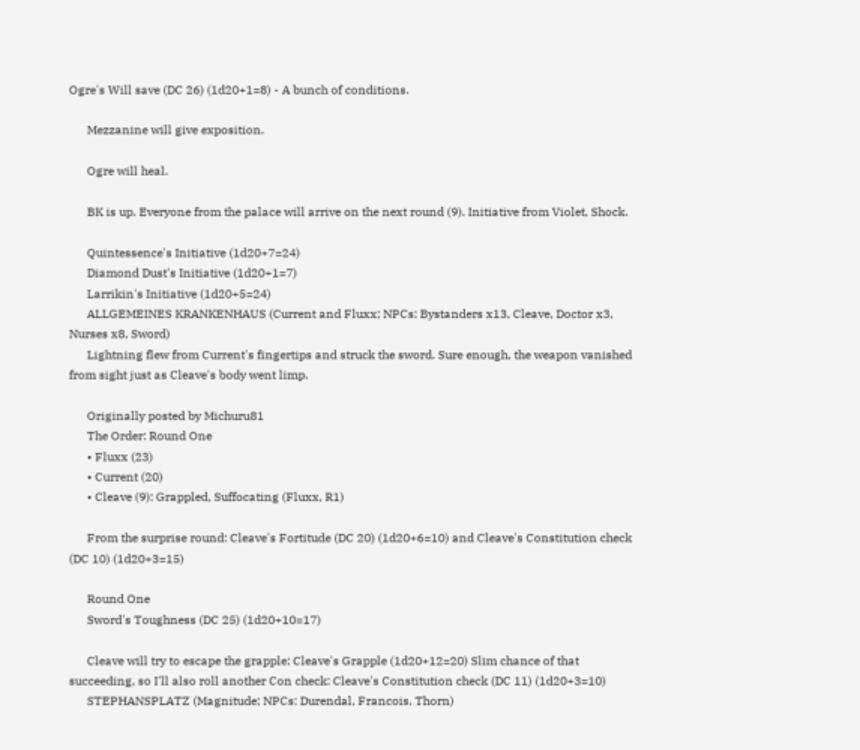Ogre's Will save (DC 26) (1d20+1=8) - A bunch of conditions.

      Mezzanine will give exposition.

      Ogre will heal.

      BK is up. Everyone from the palace will arrive on the next round (9). Initiative from Violet, Shock.

      Quintessence's Initiative (1d20+7=24)
      Diamond Dust's Initiative (1d20+1=7)
      Larrikin's Initiative (1d20+5=24)
      ALLGEMEINES KRANKENHAUS (Current and Fluxx; NPCs: Bystanders x13, Cleave, Doctor x3, Nurses x8, Sword)
      Lightning flew from Current's fingertips and struck the sword. Sure enough, the weapon vanished from sight just as Cleave's body went limp.

      Originally posted by Michuru81
      The Order: Round One
      • Fluxx (23)
      • Current (20)
      • Cleave (9): Grappled, Suffocating (Fluxx, R1)

      From the surprise round: Cleave's Fortitude (DC 20) (1d20+6=10) and Cleave's Constitution check (DC 10) (1d20+3=15)

      Round One
      Sword's Toughness (DC 25) (1d20+10=17)

      Cleave will try to escape the grapple: Cleave's Grapple (1d20+12=20) Slim chance of that succeeding, so I'll also roll another Con check: Cleave's Constitution check (DC 11) (1d20+3=10)
      STEPHANSPLATZ (Magnitude; NPCs: Durendal, Francois, Thorn)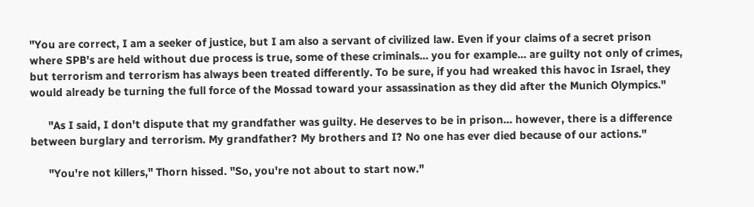"You are correct, I am a seeker of justice, but I am also a servant of civilized law. Even if your claims of a secret prison where SPB's are held without due process is true, some of these criminals... you for example... are guilty not only of crimes, but terrorism and terrorism has always been treated differently. To be sure, if you had wreaked this havoc in Israel, they would already be turning the full force of the Mossad toward your assassination as they did after the Munich Olympics."

      "As I said, I don't dispute that my grandfather was guilty. He deserves to be in prison... however, there is a difference between burglary and terrorism. My grandfather? My brothers and I? No one has ever died because of our actions."

      "You're not killers," Thorn hissed. "So, you're not about to start now."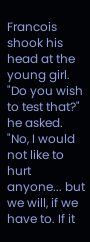Francois shook his head at the young girl. "Do you wish to test that?" he asked. "No, I would not like to hurt anyone... but we will, if we have to. If it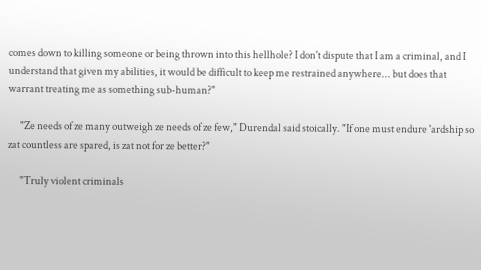comes down to killing someone or being thrown into this hellhole? I don't dispute that I am a criminal, and I understand that given my abilities, it would be difficult to keep me restrained anywhere... but does that warrant treating me as something sub-human?"

      "Ze needs of ze many outweigh ze needs of ze few," Durendal said stoically. "If one must endure 'ardship so zat countless are spared, is zat not for ze better?"

      "Truly violent criminals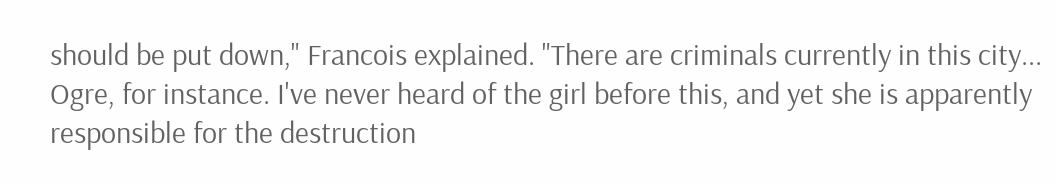should be put down," Francois explained. "There are criminals currently in this city... Ogre, for instance. I've never heard of the girl before this, and yet she is apparently responsible for the destruction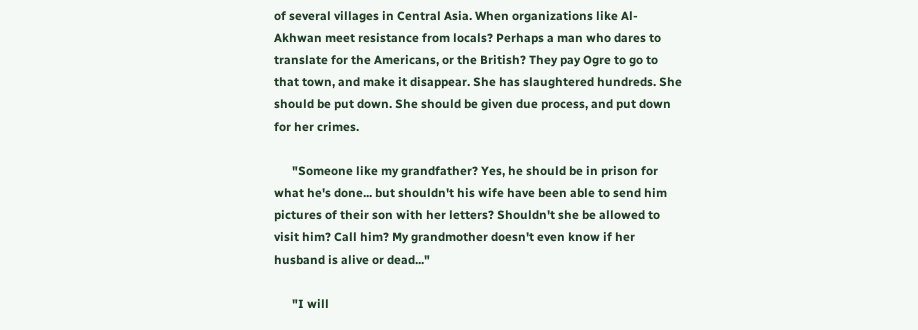of several villages in Central Asia. When organizations like Al-Akhwan meet resistance from locals? Perhaps a man who dares to translate for the Americans, or the British? They pay Ogre to go to that town, and make it disappear. She has slaughtered hundreds. She should be put down. She should be given due process, and put down for her crimes.

      "Someone like my grandfather? Yes, he should be in prison for what he's done... but shouldn't his wife have been able to send him pictures of their son with her letters? Shouldn't she be allowed to visit him? Call him? My grandmother doesn't even know if her husband is alive or dead..."

      "I will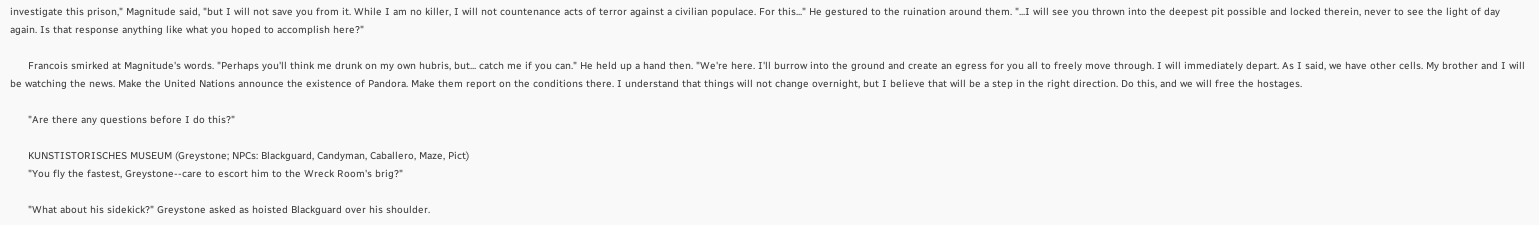investigate this prison," Magnitude said, "but I will not save you from it. While I am no killer, I will not countenance acts of terror against a civilian populace. For this..." He gestured to the ruination around them. "...I will see you thrown into the deepest pit possible and locked therein, never to see the light of day again. Is that response anything like what you hoped to accomplish here?"

      Francois smirked at Magnitude's words. "Perhaps you'll think me drunk on my own hubris, but... catch me if you can." He held up a hand then. "We're here. I'll burrow into the ground and create an egress for you all to freely move through. I will immediately depart. As I said, we have other cells. My brother and I will be watching the news. Make the United Nations announce the existence of Pandora. Make them report on the conditions there. I understand that things will not change overnight, but I believe that will be a step in the right direction. Do this, and we will free the hostages.

      "Are there any questions before I do this?"

      KUNSTISTORISCHES MUSEUM (Greystone; NPCs: Blackguard, Candyman, Caballero, Maze, Pict)
      "You fly the fastest, Greystone--care to escort him to the Wreck Room's brig?"

      "What about his sidekick?" Greystone asked as hoisted Blackguard over his shoulder.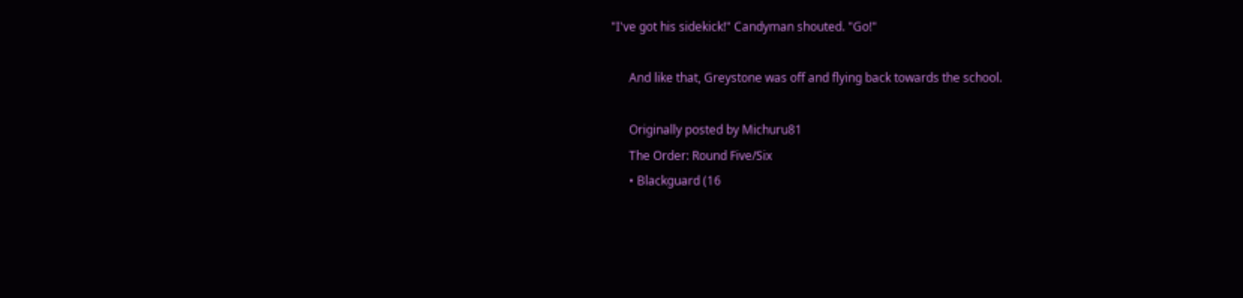"I've got his sidekick!" Candyman shouted. "Go!"

      And like that, Greystone was off and flying back towards the school.

      Originally posted by Michuru81
      The Order: Round Five/Six
      • Blackguard (16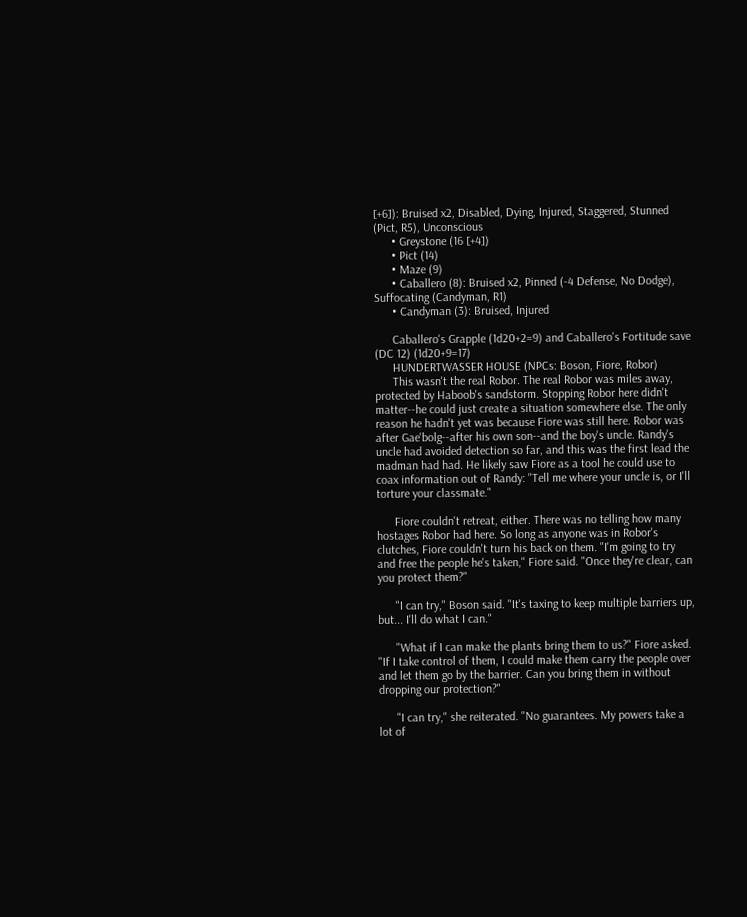[+6]): Bruised x2, Disabled, Dying, Injured, Staggered, Stunned (Pict, R5), Unconscious
      • Greystone (16 [+4])
      • Pict (14)
      • Maze (9)
      • Caballero (8): Bruised x2, Pinned (-4 Defense, No Dodge), Suffocating (Candyman, R1)
      • Candyman (3): Bruised, Injured

      Caballero's Grapple (1d20+2=9) and Caballero's Fortitude save (DC 12) (1d20+9=17)
      HUNDERTWASSER HOUSE (NPCs: Boson, Fiore, Robor)
      This wasn't the real Robor. The real Robor was miles away, protected by Haboob's sandstorm. Stopping Robor here didn't matter--he could just create a situation somewhere else. The only reason he hadn't yet was because Fiore was still here. Robor was after Gae'bolg--after his own son--and the boy's uncle. Randy's uncle had avoided detection so far, and this was the first lead the madman had had. He likely saw Fiore as a tool he could use to coax information out of Randy: "Tell me where your uncle is, or I'll torture your classmate."

      Fiore couldn't retreat, either. There was no telling how many hostages Robor had here. So long as anyone was in Robor's clutches, Fiore couldn't turn his back on them. "I'm going to try and free the people he's taken," Fiore said. "Once they're clear, can you protect them?"

      "I can try," Boson said. "It's taxing to keep multiple barriers up, but... I'll do what I can."

      "What if I can make the plants bring them to us?" Fiore asked. "If I take control of them, I could make them carry the people over and let them go by the barrier. Can you bring them in without dropping our protection?"

      "I can try," she reiterated. "No guarantees. My powers take a lot of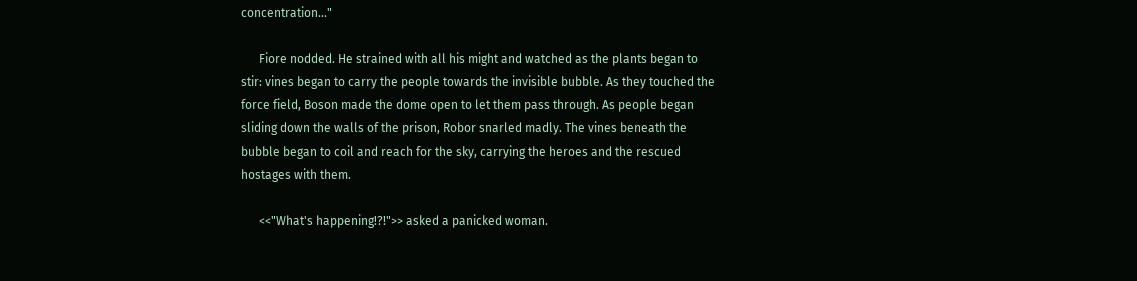concentration..."

      Fiore nodded. He strained with all his might and watched as the plants began to stir: vines began to carry the people towards the invisible bubble. As they touched the force field, Boson made the dome open to let them pass through. As people began sliding down the walls of the prison, Robor snarled madly. The vines beneath the bubble began to coil and reach for the sky, carrying the heroes and the rescued hostages with them.

      <<"What's happening!?!">> asked a panicked woman.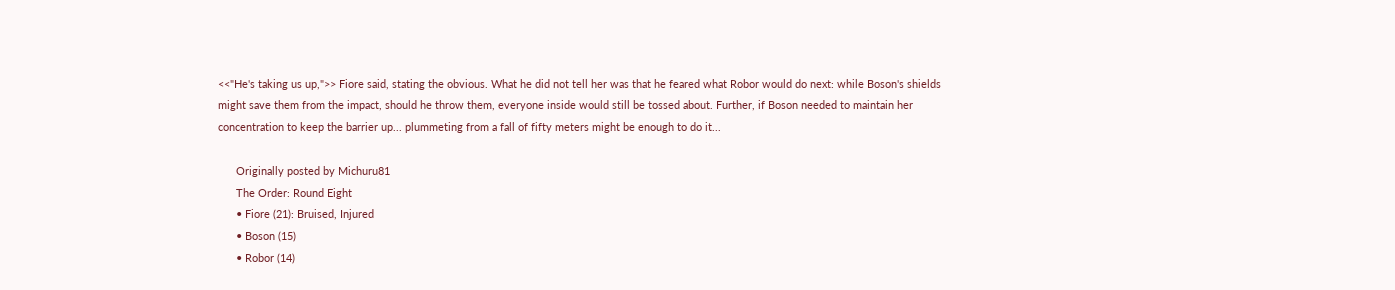<<"He's taking us up,">> Fiore said, stating the obvious. What he did not tell her was that he feared what Robor would do next: while Boson's shields might save them from the impact, should he throw them, everyone inside would still be tossed about. Further, if Boson needed to maintain her concentration to keep the barrier up... plummeting from a fall of fifty meters might be enough to do it...

      Originally posted by Michuru81
      The Order: Round Eight
      • Fiore (21): Bruised, Injured
      • Boson (15)
      • Robor (14)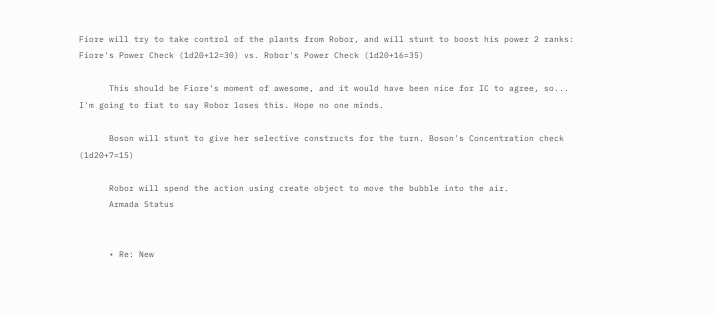Fiore will try to take control of the plants from Robor, and will stunt to boost his power 2 ranks: Fiore's Power Check (1d20+12=30) vs. Robor's Power Check (1d20+16=35)

      This should be Fiore's moment of awesome, and it would have been nice for IC to agree, so... I'm going to fiat to say Robor loses this. Hope no one minds.

      Boson will stunt to give her selective constructs for the turn. Boson's Concentration check (1d20+7=15)

      Robor will spend the action using create object to move the bubble into the air.
      Armada Status


      • Re: New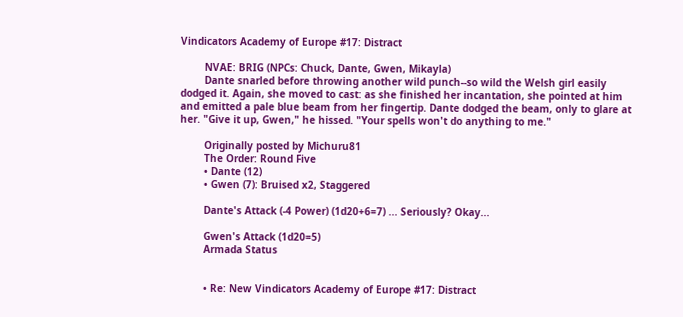Vindicators Academy of Europe #17: Distract

        NVAE: BRIG (NPCs: Chuck, Dante, Gwen, Mikayla)
        Dante snarled before throwing another wild punch--so wild the Welsh girl easily dodged it. Again, she moved to cast: as she finished her incantation, she pointed at him and emitted a pale blue beam from her fingertip. Dante dodged the beam, only to glare at her. "Give it up, Gwen," he hissed. "Your spells won't do anything to me."

        Originally posted by Michuru81
        The Order: Round Five
        • Dante (12)
        • Gwen (7): Bruised x2, Staggered

        Dante's Attack (-4 Power) (1d20+6=7) ... Seriously? Okay...

        Gwen's Attack (1d20=5)
        Armada Status


        • Re: New Vindicators Academy of Europe #17: Distract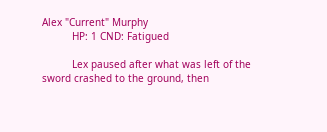Alex "Current" Murphy
          HP: 1 CND: Fatigued

          Lex paused after what was left of the sword crashed to the ground, then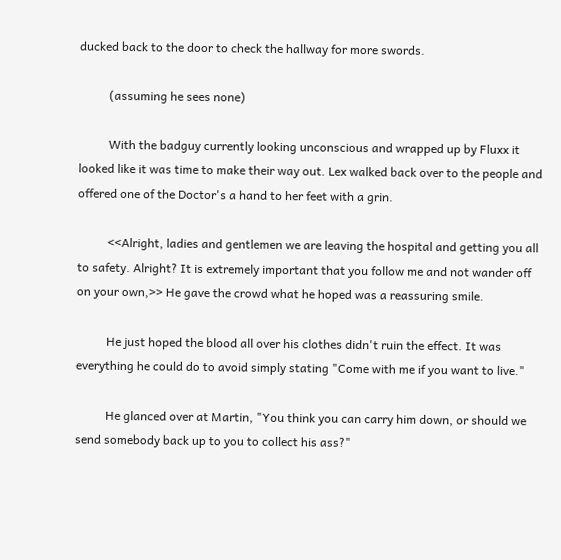ducked back to the door to check the hallway for more swords.

          (assuming he sees none)

          With the badguy currently looking unconscious and wrapped up by Fluxx it looked like it was time to make their way out. Lex walked back over to the people and offered one of the Doctor's a hand to her feet with a grin.

          <<Alright, ladies and gentlemen we are leaving the hospital and getting you all to safety. Alright? It is extremely important that you follow me and not wander off on your own,>> He gave the crowd what he hoped was a reassuring smile.

          He just hoped the blood all over his clothes didn't ruin the effect. It was everything he could do to avoid simply stating "Come with me if you want to live."

          He glanced over at Martin, "You think you can carry him down, or should we send somebody back up to you to collect his ass?"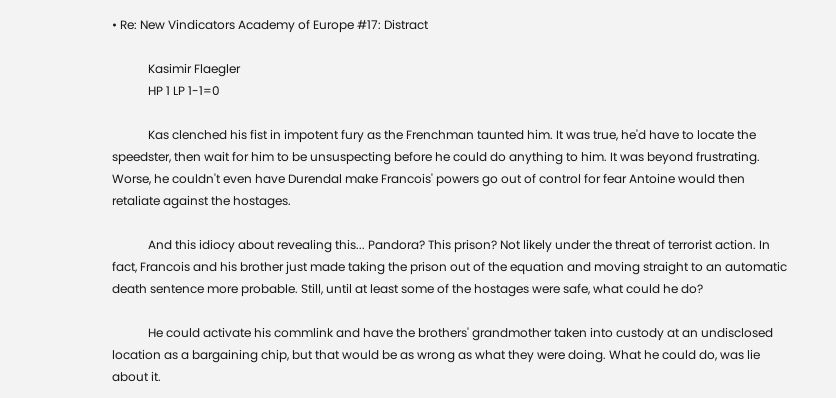• Re: New Vindicators Academy of Europe #17: Distract

            Kasimir Flaegler
            HP 1 LP 1-1=0

            Kas clenched his fist in impotent fury as the Frenchman taunted him. It was true, he'd have to locate the speedster, then wait for him to be unsuspecting before he could do anything to him. It was beyond frustrating. Worse, he couldn't even have Durendal make Francois' powers go out of control for fear Antoine would then retaliate against the hostages.

            And this idiocy about revealing this... Pandora? This prison? Not likely under the threat of terrorist action. In fact, Francois and his brother just made taking the prison out of the equation and moving straight to an automatic death sentence more probable. Still, until at least some of the hostages were safe, what could he do?

            He could activate his commlink and have the brothers' grandmother taken into custody at an undisclosed location as a bargaining chip, but that would be as wrong as what they were doing. What he could do, was lie about it.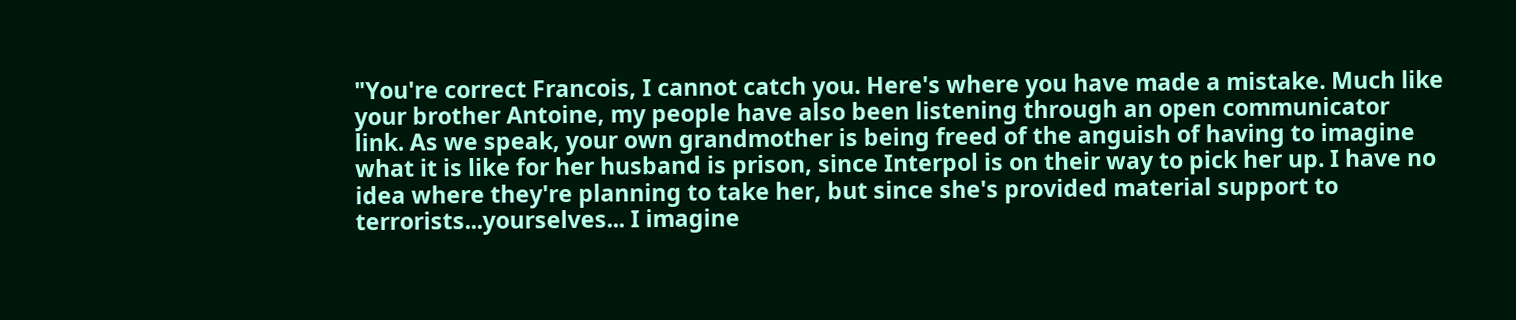"You're correct Francois, I cannot catch you. Here's where you have made a mistake. Much like your brother Antoine, my people have also been listening through an open communicator link. As we speak, your own grandmother is being freed of the anguish of having to imagine what it is like for her husband is prison, since Interpol is on their way to pick her up. I have no idea where they're planning to take her, but since she's provided material support to terrorists...yourselves... I imagine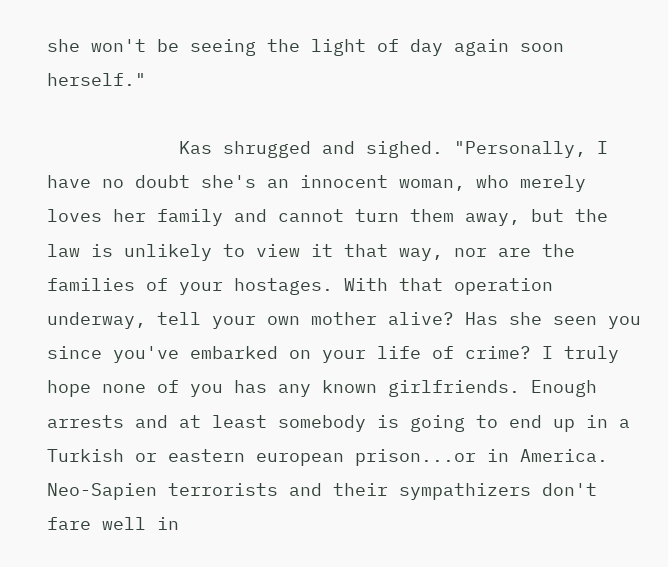she won't be seeing the light of day again soon herself."

            Kas shrugged and sighed. "Personally, I have no doubt she's an innocent woman, who merely loves her family and cannot turn them away, but the law is unlikely to view it that way, nor are the families of your hostages. With that operation underway, tell your own mother alive? Has she seen you since you've embarked on your life of crime? I truly hope none of you has any known girlfriends. Enough arrests and at least somebody is going to end up in a Turkish or eastern european prison...or in America. Neo-Sapien terrorists and their sympathizers don't fare well in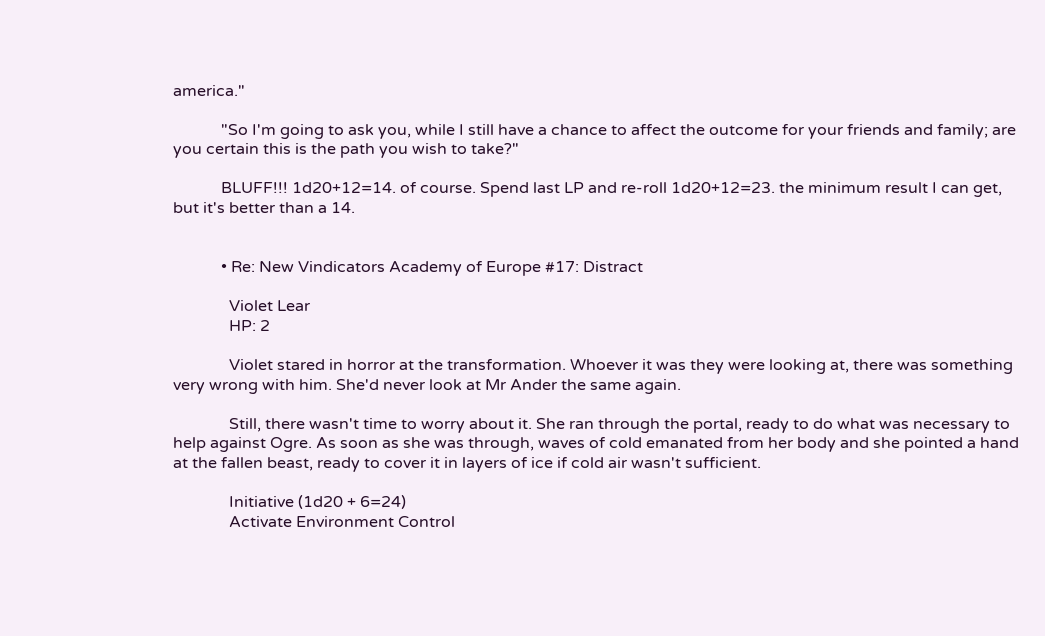america."

            "So I'm going to ask you, while I still have a chance to affect the outcome for your friends and family; are you certain this is the path you wish to take?"

            BLUFF!!! 1d20+12=14. of course. Spend last LP and re-roll 1d20+12=23. the minimum result I can get, but it's better than a 14.


            • Re: New Vindicators Academy of Europe #17: Distract

              Violet Lear
              HP: 2

              Violet stared in horror at the transformation. Whoever it was they were looking at, there was something very wrong with him. She'd never look at Mr Ander the same again.

              Still, there wasn't time to worry about it. She ran through the portal, ready to do what was necessary to help against Ogre. As soon as she was through, waves of cold emanated from her body and she pointed a hand at the fallen beast, ready to cover it in layers of ice if cold air wasn't sufficient.

              Initiative (1d20 + 6=24)
              Activate Environment Control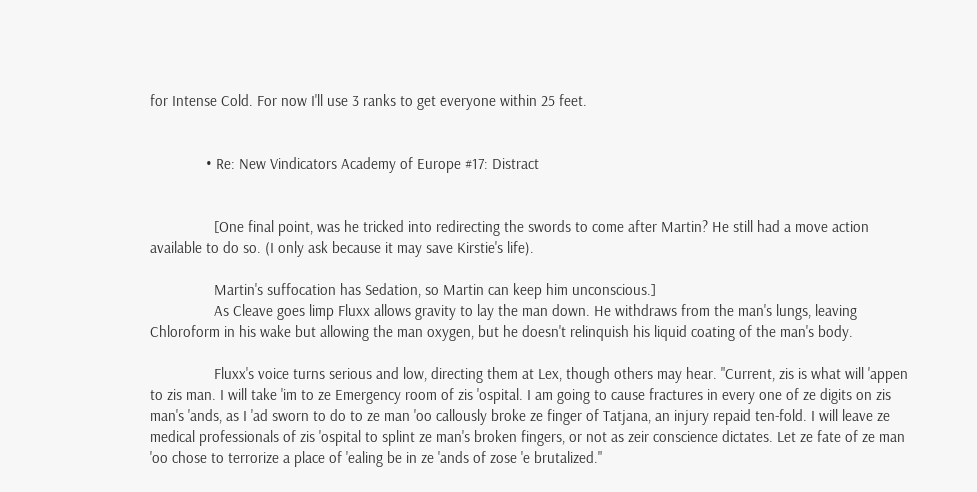for Intense Cold. For now I'll use 3 ranks to get everyone within 25 feet.


              • Re: New Vindicators Academy of Europe #17: Distract


                [One final point, was he tricked into redirecting the swords to come after Martin? He still had a move action available to do so. (I only ask because it may save Kirstie's life).

                Martin's suffocation has Sedation, so Martin can keep him unconscious.]
                As Cleave goes limp Fluxx allows gravity to lay the man down. He withdraws from the man's lungs, leaving Chloroform in his wake but allowing the man oxygen, but he doesn't relinquish his liquid coating of the man's body.

                Fluxx's voice turns serious and low, directing them at Lex, though others may hear. "Current, zis is what will 'appen to zis man. I will take 'im to ze Emergency room of zis 'ospital. I am going to cause fractures in every one of ze digits on zis man's 'ands, as I 'ad sworn to do to ze man 'oo callously broke ze finger of Tatjana, an injury repaid ten-fold. I will leave ze medical professionals of zis 'ospital to splint ze man's broken fingers, or not as zeir conscience dictates. Let ze fate of ze man 'oo chose to terrorize a place of 'ealing be in ze 'ands of zose 'e brutalized."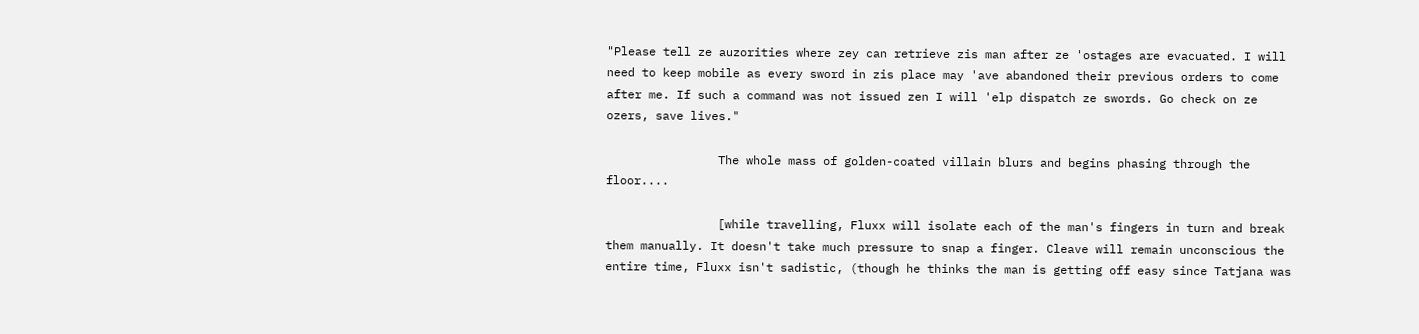"Please tell ze auzorities where zey can retrieve zis man after ze 'ostages are evacuated. I will need to keep mobile as every sword in zis place may 'ave abandoned their previous orders to come after me. If such a command was not issued zen I will 'elp dispatch ze swords. Go check on ze ozers, save lives."

                The whole mass of golden-coated villain blurs and begins phasing through the floor....

                [while travelling, Fluxx will isolate each of the man's fingers in turn and break them manually. It doesn't take much pressure to snap a finger. Cleave will remain unconscious the entire time, Fluxx isn't sadistic, (though he thinks the man is getting off easy since Tatjana was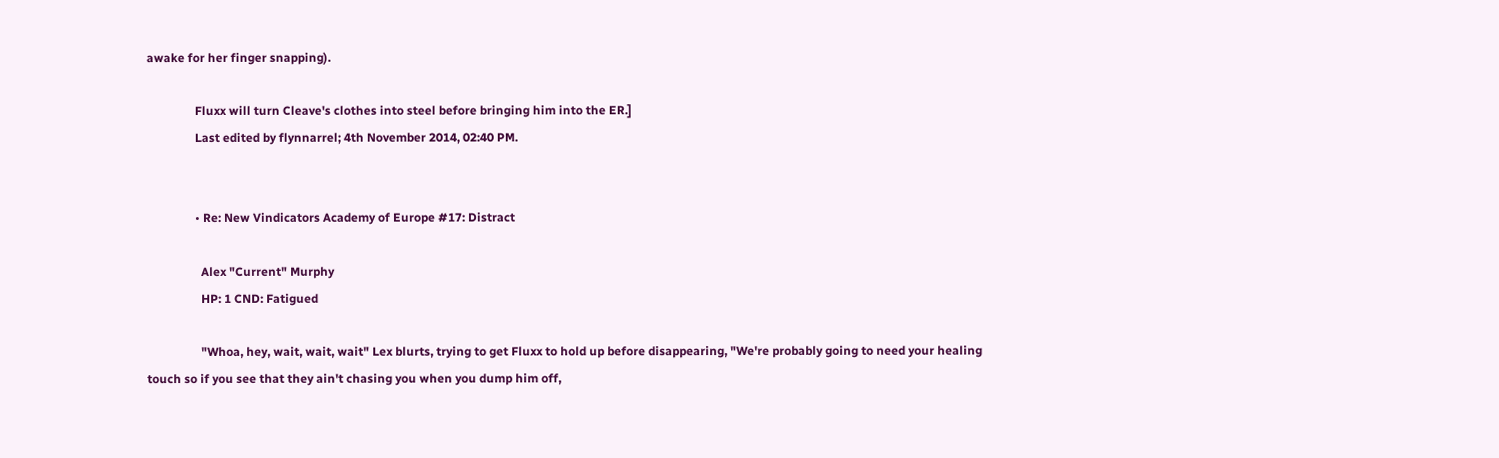awake for her finger snapping).

                Fluxx will turn Cleave's clothes into steel before bringing him into the ER.]
                Last edited by flynnarrel; 4th November 2014, 02:40 PM.


                • Re: New Vindicators Academy of Europe #17: Distract

                  Alex "Current" Murphy
                  HP: 1 CND: Fatigued

                  "Whoa, hey, wait, wait, wait" Lex blurts, trying to get Fluxx to hold up before disappearing, "We're probably going to need your healing touch so if you see that they ain't chasing you when you dump him off,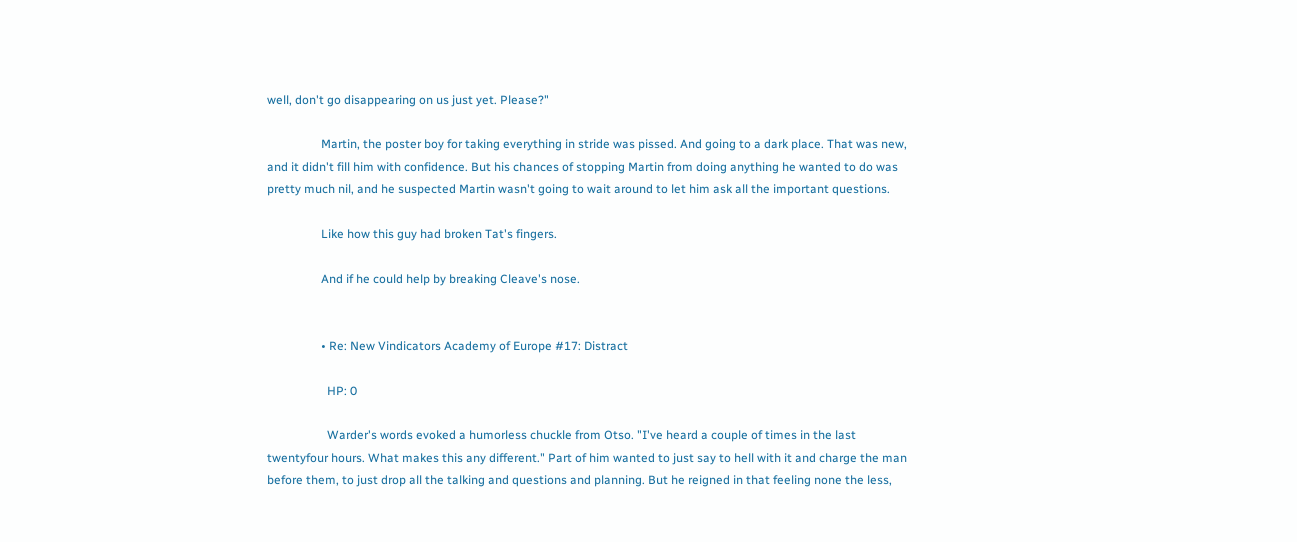well, don't go disappearing on us just yet. Please?"

                  Martin, the poster boy for taking everything in stride was pissed. And going to a dark place. That was new, and it didn't fill him with confidence. But his chances of stopping Martin from doing anything he wanted to do was pretty much nil, and he suspected Martin wasn't going to wait around to let him ask all the important questions.

                  Like how this guy had broken Tat's fingers.

                  And if he could help by breaking Cleave's nose.


                  • Re: New Vindicators Academy of Europe #17: Distract

                    HP: 0

                    Warder's words evoked a humorless chuckle from Otso. "I've heard a couple of times in the last twentyfour hours. What makes this any different." Part of him wanted to just say to hell with it and charge the man before them, to just drop all the talking and questions and planning. But he reigned in that feeling none the less,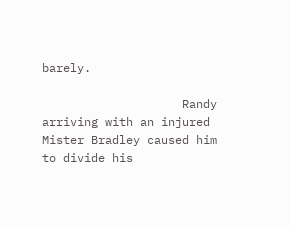barely.

                    Randy arriving with an injured Mister Bradley caused him to divide his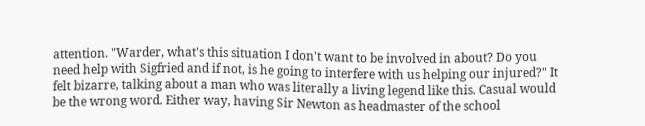attention. "Warder, what's this situation I don't want to be involved in about? Do you need help with Sigfried and if not, is he going to interfere with us helping our injured?" It felt bizarre, talking about a man who was literally a living legend like this. Casual would be the wrong word. Either way, having Sir Newton as headmaster of the school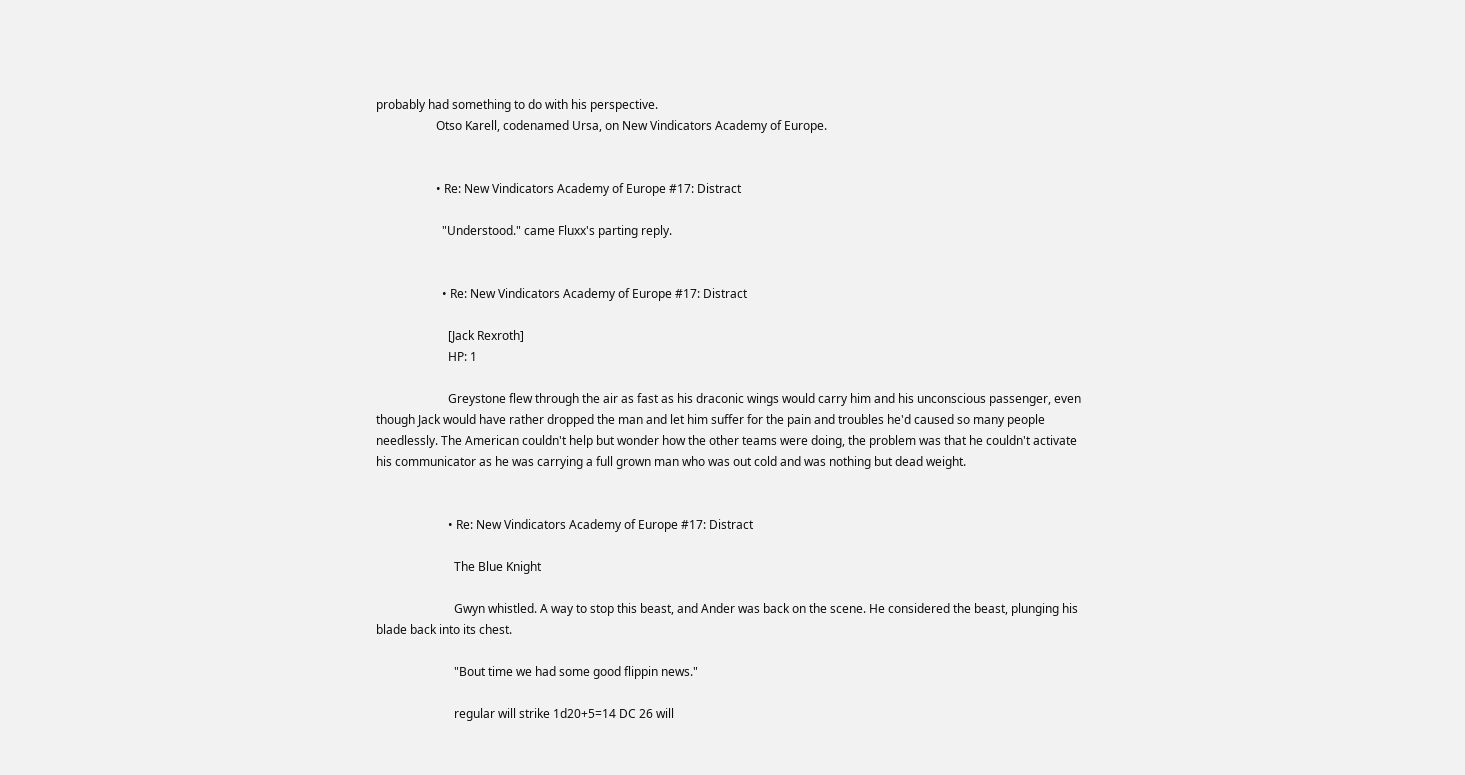probably had something to do with his perspective.
                    Otso Karell, codenamed Ursa, on New Vindicators Academy of Europe.


                    • Re: New Vindicators Academy of Europe #17: Distract

                      "Understood." came Fluxx's parting reply.


                      • Re: New Vindicators Academy of Europe #17: Distract

                        [Jack Rexroth]
                        HP: 1

                        Greystone flew through the air as fast as his draconic wings would carry him and his unconscious passenger, even though Jack would have rather dropped the man and let him suffer for the pain and troubles he'd caused so many people needlessly. The American couldn't help but wonder how the other teams were doing, the problem was that he couldn't activate his communicator as he was carrying a full grown man who was out cold and was nothing but dead weight.


                        • Re: New Vindicators Academy of Europe #17: Distract

                          The Blue Knight

                          Gwyn whistled. A way to stop this beast, and Ander was back on the scene. He considered the beast, plunging his blade back into its chest.

                          "Bout time we had some good flippin news."

                          regular will strike 1d20+5=14 DC 26 will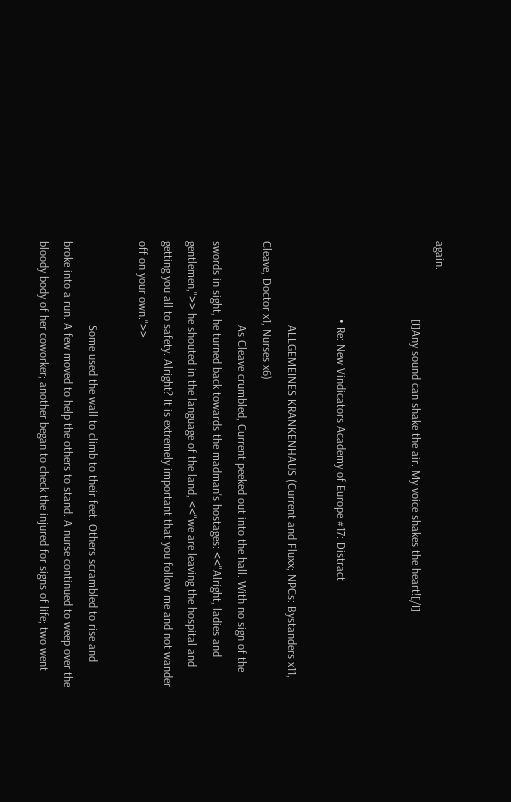again.
                          [I]Any sound can shake the air. My voice shakes the heart![/I]


                          • Re: New Vindicators Academy of Europe #17: Distract

                            ALLGEMEINES KRANKENHAUS (Current and Fluxx; NPCs: Bystanders x11, Cleave, Doctor x1, Nurses x6)
                            As Cleave crumbled, Current peeked out into the hall. With no sign of the swords in sight, he turned back towards the madman's hostages: <<"Alright, ladies and gentlemen,">> he shouted in the language of the land, <<"we are leaving the hospital and getting you all to safety. Alright? It is extremely important that you follow me and not wander off on your own.">>

                            Some used the wall to climb to their feet. Others scrambled to rise and broke into a run. A few moved to help the others to stand. A nurse continued to weep over the bloody body of her coworker; another began to check the injured for signs of life; two went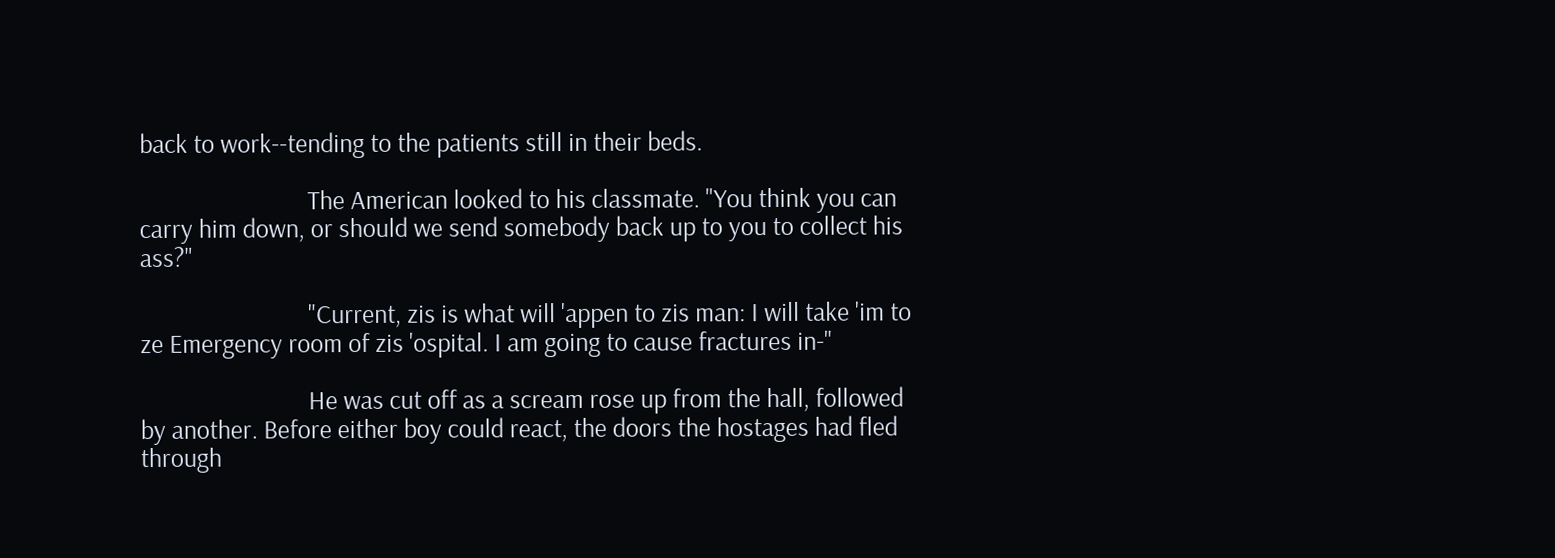back to work--tending to the patients still in their beds.

                            The American looked to his classmate. "You think you can carry him down, or should we send somebody back up to you to collect his ass?"

                            "Current, zis is what will 'appen to zis man: I will take 'im to ze Emergency room of zis 'ospital. I am going to cause fractures in-"

                            He was cut off as a scream rose up from the hall, followed by another. Before either boy could react, the doors the hostages had fled through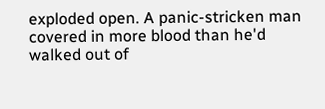exploded open. A panic-stricken man covered in more blood than he'd walked out of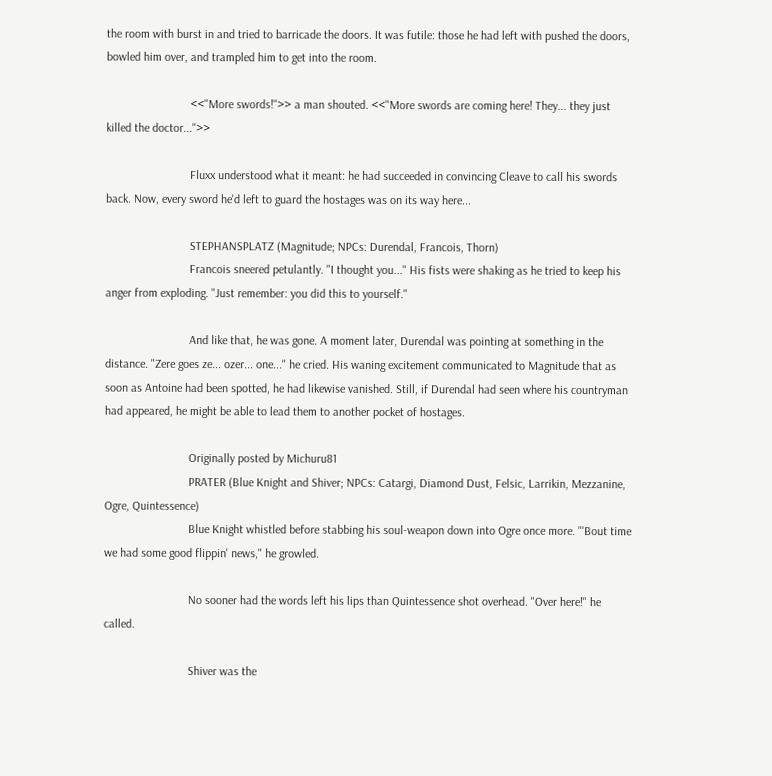the room with burst in and tried to barricade the doors. It was futile: those he had left with pushed the doors, bowled him over, and trampled him to get into the room.

                            <<"More swords!">> a man shouted. <<"More swords are coming here! They... they just killed the doctor...">>

                            Fluxx understood what it meant: he had succeeded in convincing Cleave to call his swords back. Now, every sword he'd left to guard the hostages was on its way here...

                            STEPHANSPLATZ (Magnitude; NPCs: Durendal, Francois, Thorn)
                            Francois sneered petulantly. "I thought you..." His fists were shaking as he tried to keep his anger from exploding. "Just remember: you did this to yourself."

                            And like that, he was gone. A moment later, Durendal was pointing at something in the distance. "Zere goes ze... ozer... one..." he cried. His waning excitement communicated to Magnitude that as soon as Antoine had been spotted, he had likewise vanished. Still, if Durendal had seen where his countryman had appeared, he might be able to lead them to another pocket of hostages.

                            Originally posted by Michuru81
                            PRATER (Blue Knight and Shiver; NPCs: Catargi, Diamond Dust, Felsic, Larrikin, Mezzanine, Ogre, Quintessence)
                            Blue Knight whistled before stabbing his soul-weapon down into Ogre once more. "'Bout time we had some good flippin' news," he growled.

                            No sooner had the words left his lips than Quintessence shot overhead. "Over here!" he called.

                            Shiver was the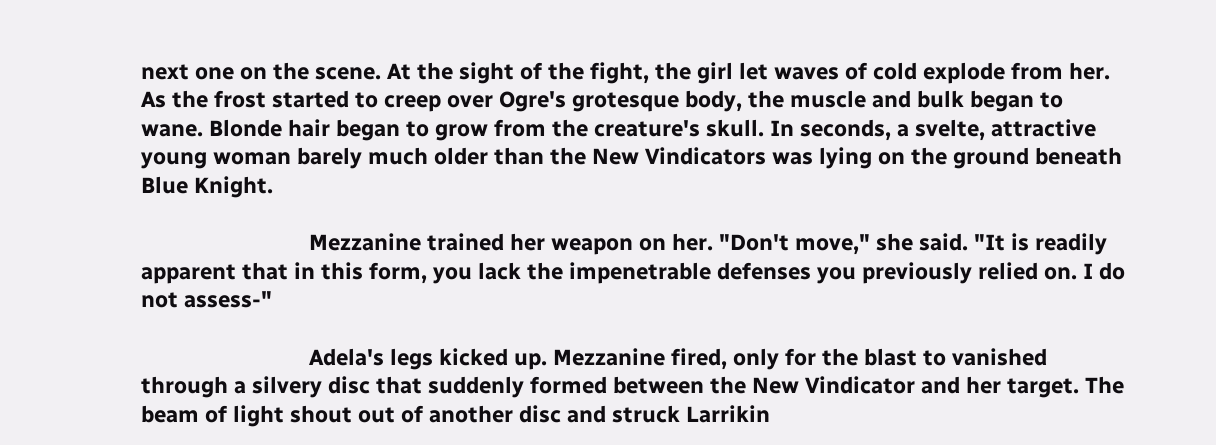next one on the scene. At the sight of the fight, the girl let waves of cold explode from her. As the frost started to creep over Ogre's grotesque body, the muscle and bulk began to wane. Blonde hair began to grow from the creature's skull. In seconds, a svelte, attractive young woman barely much older than the New Vindicators was lying on the ground beneath Blue Knight.

                            Mezzanine trained her weapon on her. "Don't move," she said. "It is readily apparent that in this form, you lack the impenetrable defenses you previously relied on. I do not assess-"

                            Adela's legs kicked up. Mezzanine fired, only for the blast to vanished through a silvery disc that suddenly formed between the New Vindicator and her target. The beam of light shout out of another disc and struck Larrikin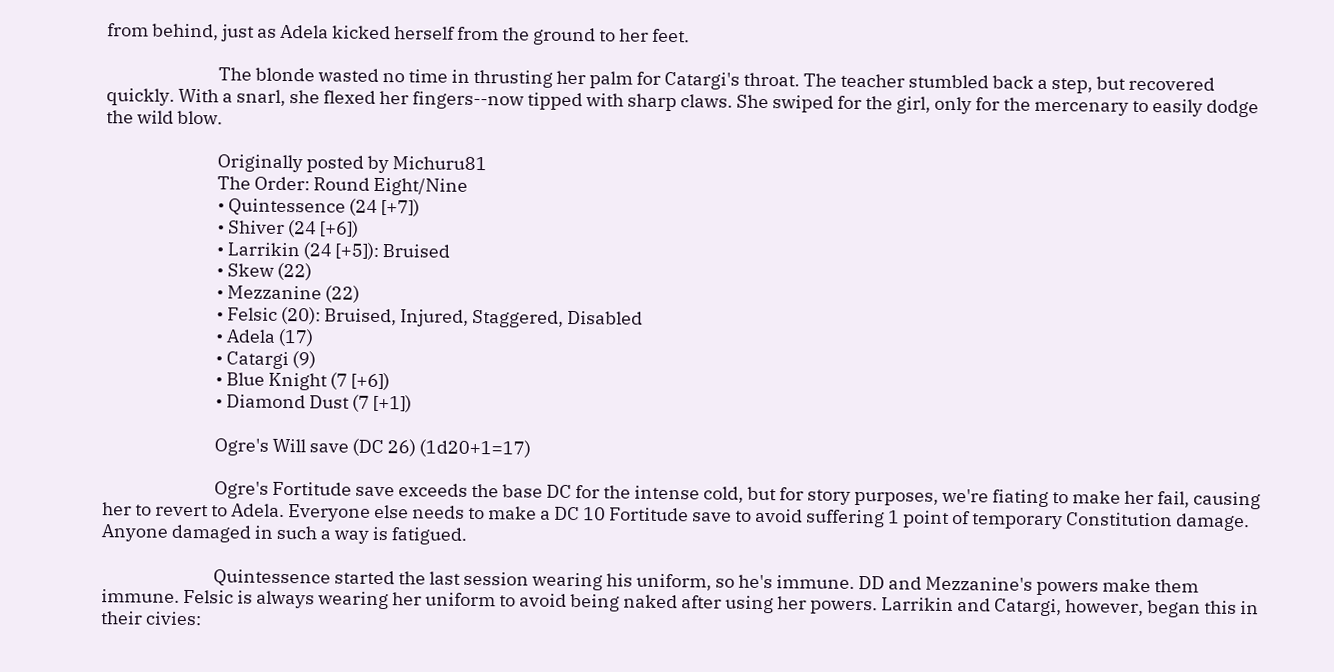from behind, just as Adela kicked herself from the ground to her feet.

                            The blonde wasted no time in thrusting her palm for Catargi's throat. The teacher stumbled back a step, but recovered quickly. With a snarl, she flexed her fingers--now tipped with sharp claws. She swiped for the girl, only for the mercenary to easily dodge the wild blow.

                            Originally posted by Michuru81
                            The Order: Round Eight/Nine
                            • Quintessence (24 [+7])
                            • Shiver (24 [+6])
                            • Larrikin (24 [+5]): Bruised
                            • Skew (22)
                            • Mezzanine (22)
                            • Felsic (20): Bruised, Injured, Staggered, Disabled
                            • Adela (17)
                            • Catargi (9)
                            • Blue Knight (7 [+6])
                            • Diamond Dust (7 [+1])

                            Ogre's Will save (DC 26) (1d20+1=17)

                            Ogre's Fortitude save exceeds the base DC for the intense cold, but for story purposes, we're fiating to make her fail, causing her to revert to Adela. Everyone else needs to make a DC 10 Fortitude save to avoid suffering 1 point of temporary Constitution damage. Anyone damaged in such a way is fatigued.

                            Quintessence started the last session wearing his uniform, so he's immune. DD and Mezzanine's powers make them immune. Felsic is always wearing her uniform to avoid being naked after using her powers. Larrikin and Catargi, however, began this in their civies: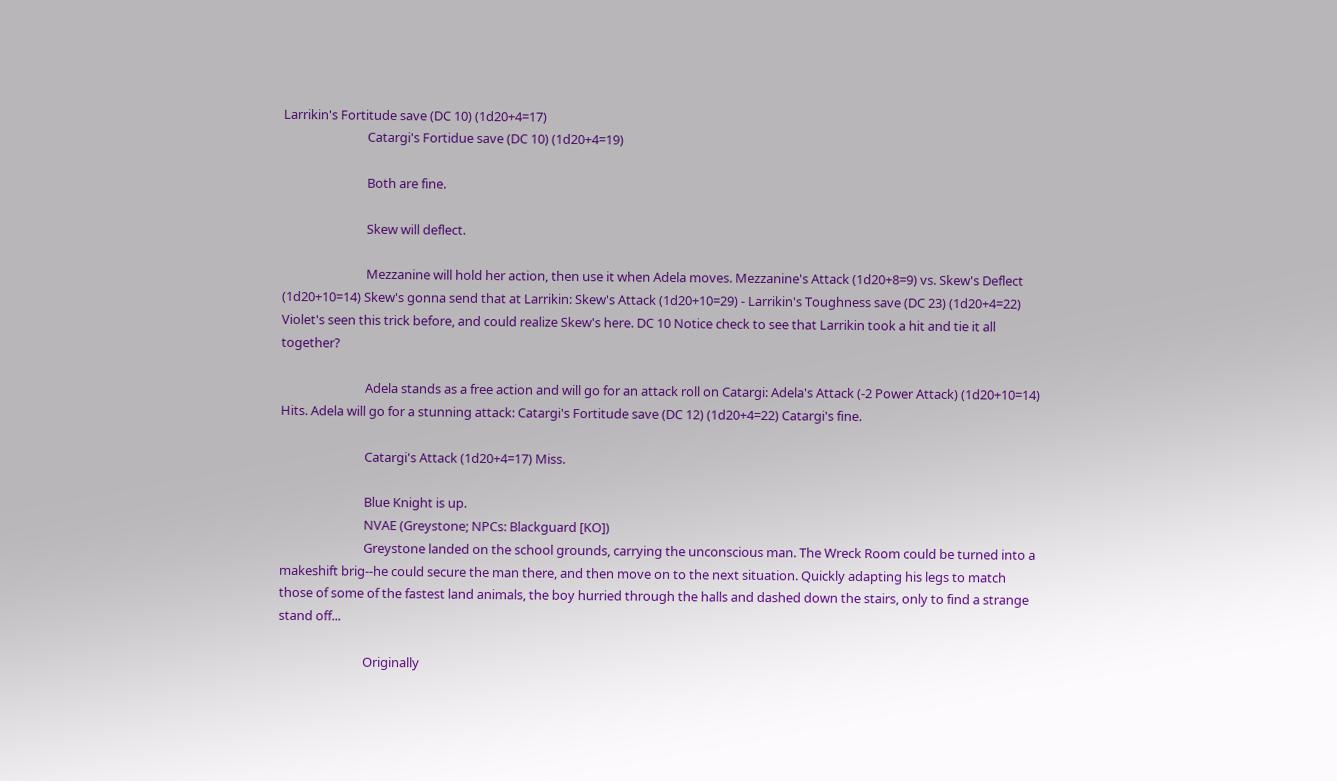Larrikin's Fortitude save (DC 10) (1d20+4=17)
                            Catargi's Fortidue save (DC 10) (1d20+4=19)

                            Both are fine.

                            Skew will deflect.

                            Mezzanine will hold her action, then use it when Adela moves. Mezzanine's Attack (1d20+8=9) vs. Skew's Deflect (1d20+10=14) Skew's gonna send that at Larrikin: Skew's Attack (1d20+10=29) - Larrikin's Toughness save (DC 23) (1d20+4=22) Violet's seen this trick before, and could realize Skew's here. DC 10 Notice check to see that Larrikin took a hit and tie it all together?

                            Adela stands as a free action and will go for an attack roll on Catargi: Adela's Attack (-2 Power Attack) (1d20+10=14) Hits. Adela will go for a stunning attack: Catargi's Fortitude save (DC 12) (1d20+4=22) Catargi's fine.

                            Catargi's Attack (1d20+4=17) Miss.

                            Blue Knight is up.
                            NVAE (Greystone; NPCs: Blackguard [KO])
                            Greystone landed on the school grounds, carrying the unconscious man. The Wreck Room could be turned into a makeshift brig--he could secure the man there, and then move on to the next situation. Quickly adapting his legs to match those of some of the fastest land animals, the boy hurried through the halls and dashed down the stairs, only to find a strange stand off...

                            Originally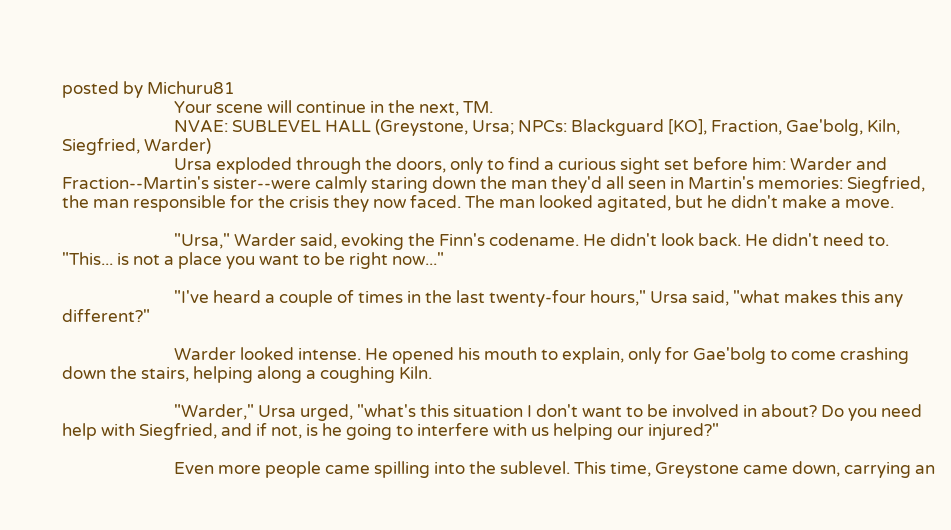posted by Michuru81
                            Your scene will continue in the next, TM.
                            NVAE: SUBLEVEL HALL (Greystone, Ursa; NPCs: Blackguard [KO], Fraction, Gae'bolg, Kiln, Siegfried, Warder)
                            Ursa exploded through the doors, only to find a curious sight set before him: Warder and Fraction--Martin's sister--were calmly staring down the man they'd all seen in Martin's memories: Siegfried, the man responsible for the crisis they now faced. The man looked agitated, but he didn't make a move.

                            "Ursa," Warder said, evoking the Finn's codename. He didn't look back. He didn't need to. "This... is not a place you want to be right now..."

                            "I've heard a couple of times in the last twenty-four hours," Ursa said, "what makes this any different?"

                            Warder looked intense. He opened his mouth to explain, only for Gae'bolg to come crashing down the stairs, helping along a coughing Kiln.

                            "Warder," Ursa urged, "what's this situation I don't want to be involved in about? Do you need help with Siegfried, and if not, is he going to interfere with us helping our injured?"

                            Even more people came spilling into the sublevel. This time, Greystone came down, carrying an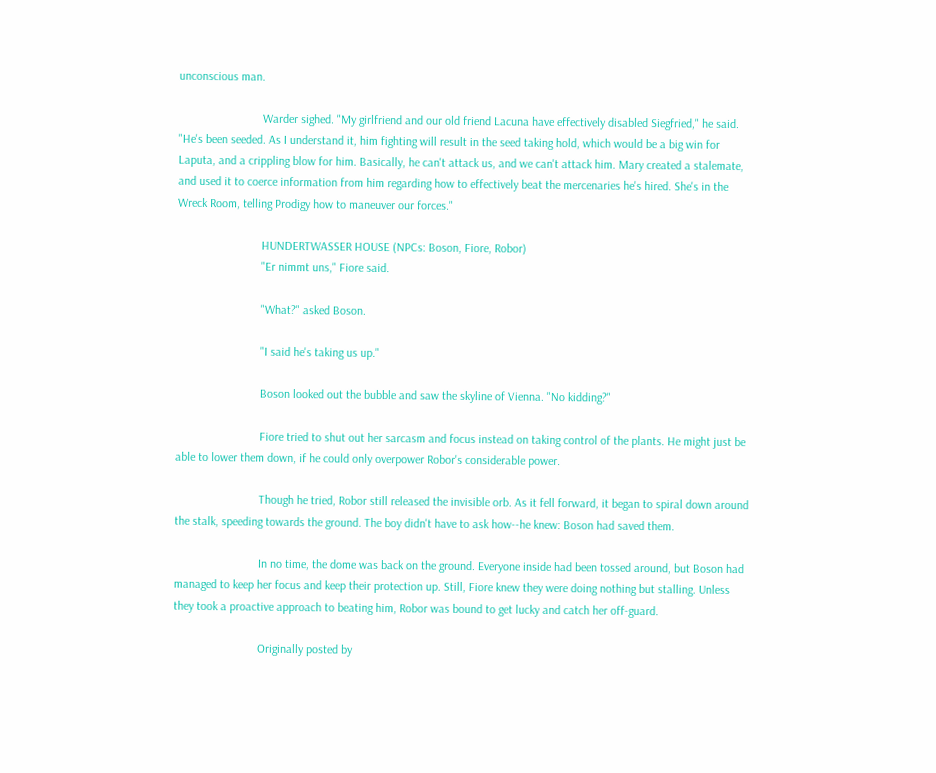unconscious man.

                            Warder sighed. "My girlfriend and our old friend Lacuna have effectively disabled Siegfried," he said. "He's been seeded. As I understand it, him fighting will result in the seed taking hold, which would be a big win for Laputa, and a crippling blow for him. Basically, he can't attack us, and we can't attack him. Mary created a stalemate, and used it to coerce information from him regarding how to effectively beat the mercenaries he's hired. She's in the Wreck Room, telling Prodigy how to maneuver our forces."

                            HUNDERTWASSER HOUSE (NPCs: Boson, Fiore, Robor)
                            "Er nimmt uns," Fiore said.

                            "What?" asked Boson.

                            "I said he's taking us up."

                            Boson looked out the bubble and saw the skyline of Vienna. "No kidding?"

                            Fiore tried to shut out her sarcasm and focus instead on taking control of the plants. He might just be able to lower them down, if he could only overpower Robor's considerable power.

                            Though he tried, Robor still released the invisible orb. As it fell forward, it began to spiral down around the stalk, speeding towards the ground. The boy didn't have to ask how--he knew: Boson had saved them.

                            In no time, the dome was back on the ground. Everyone inside had been tossed around, but Boson had managed to keep her focus and keep their protection up. Still, Fiore knew they were doing nothing but stalling. Unless they took a proactive approach to beating him, Robor was bound to get lucky and catch her off-guard.

                            Originally posted by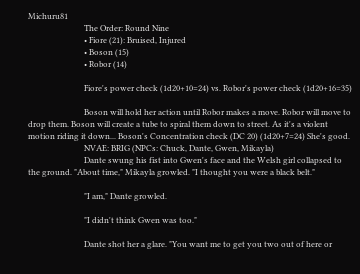Michuru81
                            The Order: Round Nine
                            • Fiore (21): Bruised, Injured
                            • Boson (15)
                            • Robor (14)

                            Fiore's power check (1d20+10=24) vs. Robor's power check (1d20+16=35)

                            Boson will hold her action until Robor makes a move. Robor will move to drop them. Boson will create a tube to spiral them down to street. As it's a violent motion riding it down... Boson's Concentration check (DC 20) (1d20+7=24) She's good.
                            NVAE: BRIG (NPCs: Chuck, Dante, Gwen, Mikayla)
                            Dante swung his fist into Gwen's face and the Welsh girl collapsed to the ground. "About time," Mikayla growled. "I thought you were a black belt."

                            "I am," Dante growled.

                            "I didn't think Gwen was too."

                            Dante shot her a glare. "You want me to get you two out of here or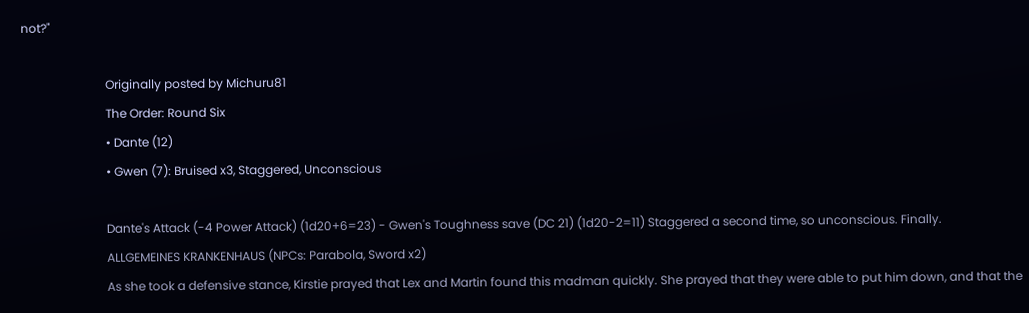not?"

                            Originally posted by Michuru81
                            The Order: Round Six
                            • Dante (12)
                            • Gwen (7): Bruised x3, Staggered, Unconscious

                            Dante's Attack (-4 Power Attack) (1d20+6=23) - Gwen's Toughness save (DC 21) (1d20-2=11) Staggered a second time, so unconscious. Finally.
                            ALLGEMEINES KRANKENHAUS (NPCs: Parabola, Sword x2)
                            As she took a defensive stance, Kirstie prayed that Lex and Martin found this madman quickly. She prayed that they were able to put him down, and that the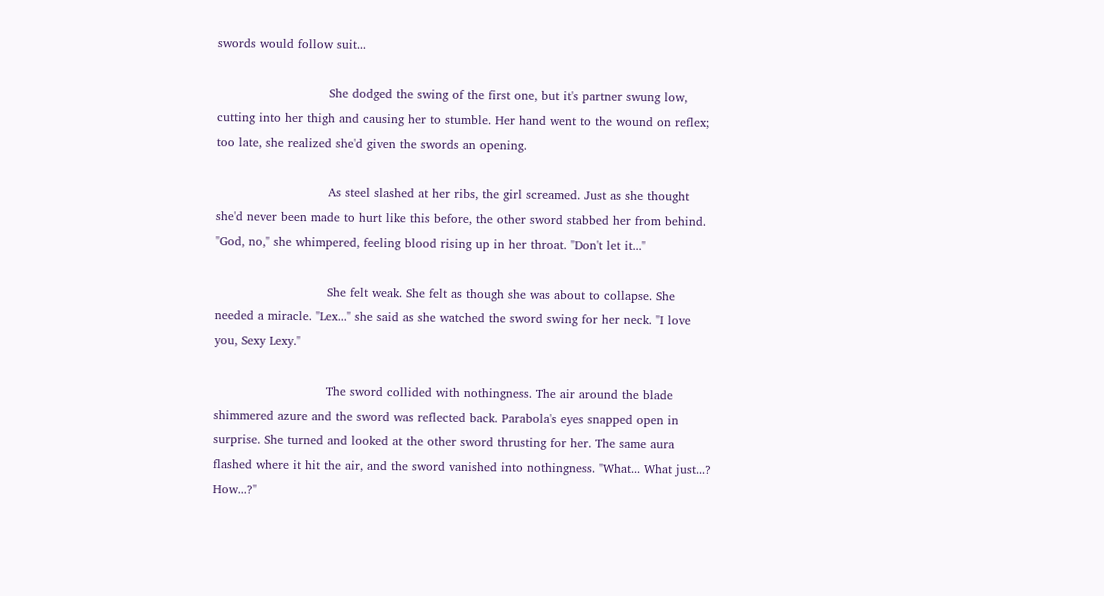swords would follow suit...

                            She dodged the swing of the first one, but it's partner swung low, cutting into her thigh and causing her to stumble. Her hand went to the wound on reflex; too late, she realized she'd given the swords an opening.

                            As steel slashed at her ribs, the girl screamed. Just as she thought she'd never been made to hurt like this before, the other sword stabbed her from behind. "God, no," she whimpered, feeling blood rising up in her throat. "Don't let it..."

                            She felt weak. She felt as though she was about to collapse. She needed a miracle. "Lex..." she said as she watched the sword swing for her neck. "I love you, Sexy Lexy."

                            The sword collided with nothingness. The air around the blade shimmered azure and the sword was reflected back. Parabola's eyes snapped open in surprise. She turned and looked at the other sword thrusting for her. The same aura flashed where it hit the air, and the sword vanished into nothingness. "What... What just...? How...?"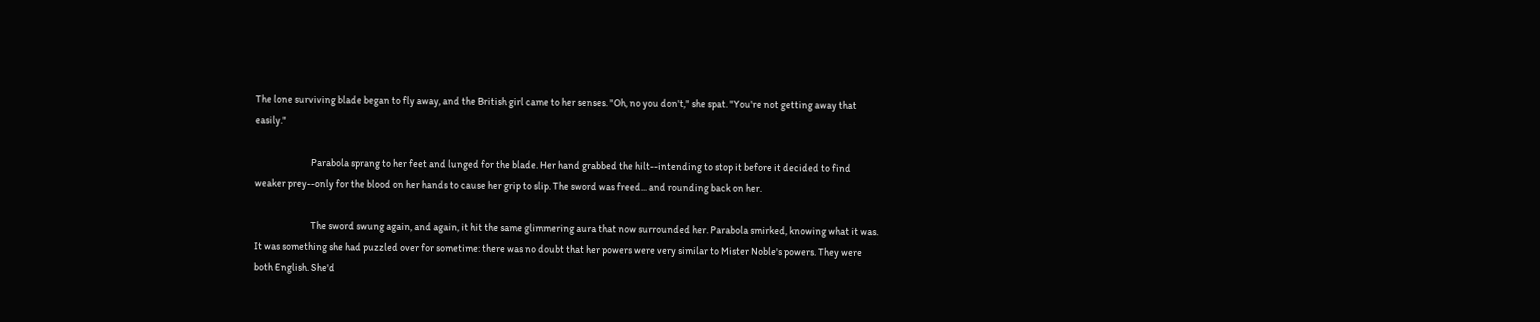The lone surviving blade began to fly away, and the British girl came to her senses. "Oh, no you don't," she spat. "You're not getting away that easily."

                            Parabola sprang to her feet and lunged for the blade. Her hand grabbed the hilt--intending to stop it before it decided to find weaker prey--only for the blood on her hands to cause her grip to slip. The sword was freed... and rounding back on her.

                            The sword swung again, and again, it hit the same glimmering aura that now surrounded her. Parabola smirked, knowing what it was. It was something she had puzzled over for sometime: there was no doubt that her powers were very similar to Mister Noble's powers. They were both English. She'd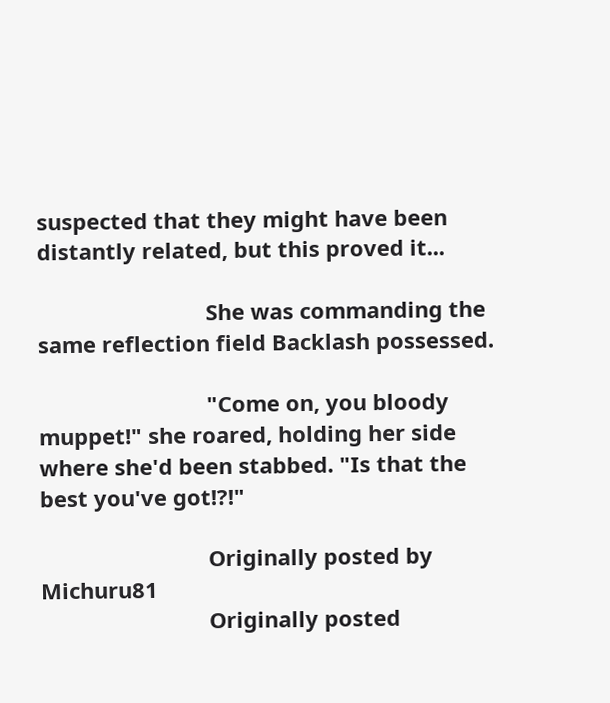suspected that they might have been distantly related, but this proved it...

                            She was commanding the same reflection field Backlash possessed.

                            "Come on, you bloody muppet!" she roared, holding her side where she'd been stabbed. "Is that the best you've got!?!"

                            Originally posted by Michuru81
                            Originally posted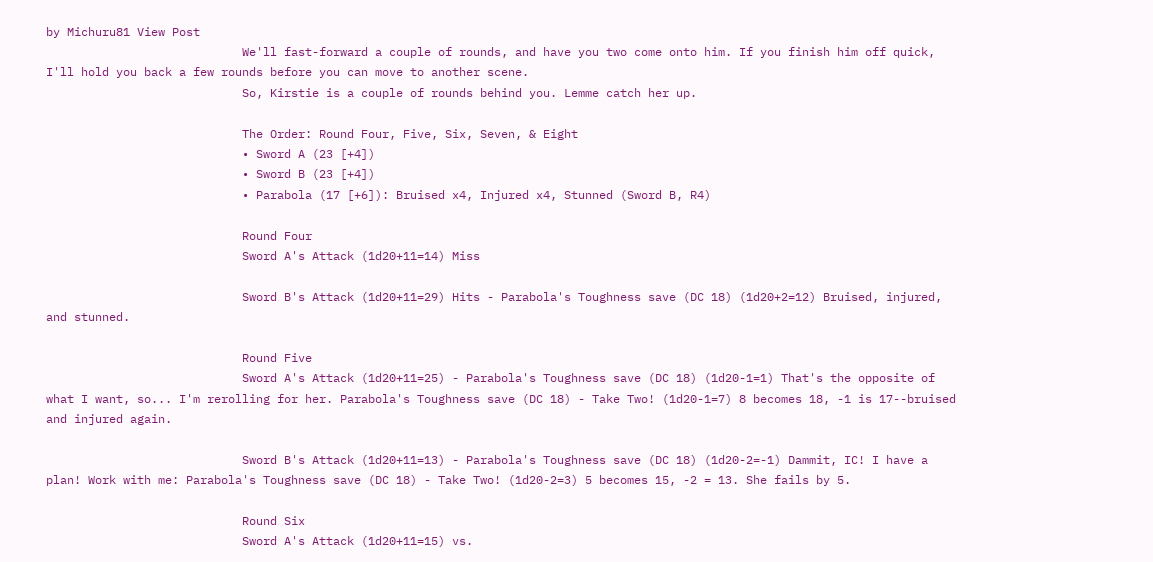by Michuru81 View Post
                            We'll fast-forward a couple of rounds, and have you two come onto him. If you finish him off quick, I'll hold you back a few rounds before you can move to another scene.
                            So, Kirstie is a couple of rounds behind you. Lemme catch her up.

                            The Order: Round Four, Five, Six, Seven, & Eight
                            • Sword A (23 [+4])
                            • Sword B (23 [+4])
                            • Parabola (17 [+6]): Bruised x4, Injured x4, Stunned (Sword B, R4)

                            Round Four
                            Sword A's Attack (1d20+11=14) Miss

                            Sword B's Attack (1d20+11=29) Hits - Parabola's Toughness save (DC 18) (1d20+2=12) Bruised, injured, and stunned.

                            Round Five
                            Sword A's Attack (1d20+11=25) - Parabola's Toughness save (DC 18) (1d20-1=1) That's the opposite of what I want, so... I'm rerolling for her. Parabola's Toughness save (DC 18) - Take Two! (1d20-1=7) 8 becomes 18, -1 is 17--bruised and injured again.

                            Sword B's Attack (1d20+11=13) - Parabola's Toughness save (DC 18) (1d20-2=-1) Dammit, IC! I have a plan! Work with me: Parabola's Toughness save (DC 18) - Take Two! (1d20-2=3) 5 becomes 15, -2 = 13. She fails by 5.

                            Round Six
                            Sword A's Attack (1d20+11=15) vs.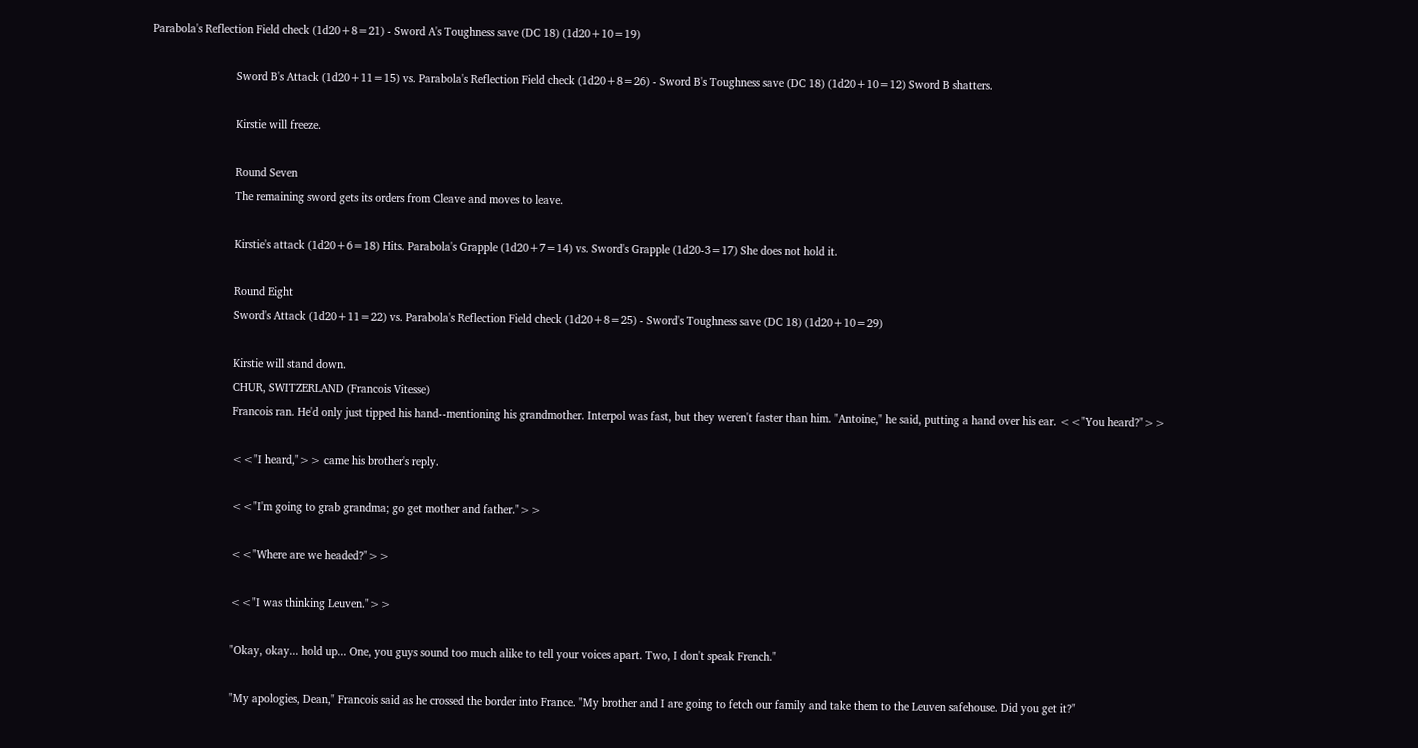Parabola's Reflection Field check (1d20+8=21) - Sword A's Toughness save (DC 18) (1d20+10=19)

                            Sword B's Attack (1d20+11=15) vs. Parabola's Reflection Field check (1d20+8=26) - Sword B's Toughness save (DC 18) (1d20+10=12) Sword B shatters.

                            Kirstie will freeze.

                            Round Seven
                            The remaining sword gets its orders from Cleave and moves to leave.

                            Kirstie's attack (1d20+6=18) Hits. Parabola's Grapple (1d20+7=14) vs. Sword's Grapple (1d20-3=17) She does not hold it.

                            Round Eight
                            Sword's Attack (1d20+11=22) vs. Parabola's Reflection Field check (1d20+8=25) - Sword's Toughness save (DC 18) (1d20+10=29)

                            Kirstie will stand down.
                            CHUR, SWITZERLAND (Francois Vitesse)
                            Francois ran. He'd only just tipped his hand--mentioning his grandmother. Interpol was fast, but they weren't faster than him. "Antoine," he said, putting a hand over his ear. <<"You heard?">>

                            <<"I heard,">> came his brother's reply.

                            <<"I'm going to grab grandma; go get mother and father.">>

                            <<"Where are we headed?">>

                            <<"I was thinking Leuven.">>

                            "Okay, okay... hold up... One, you guys sound too much alike to tell your voices apart. Two, I don't speak French."

                            "My apologies, Dean," Francois said as he crossed the border into France. "My brother and I are going to fetch our family and take them to the Leuven safehouse. Did you get it?"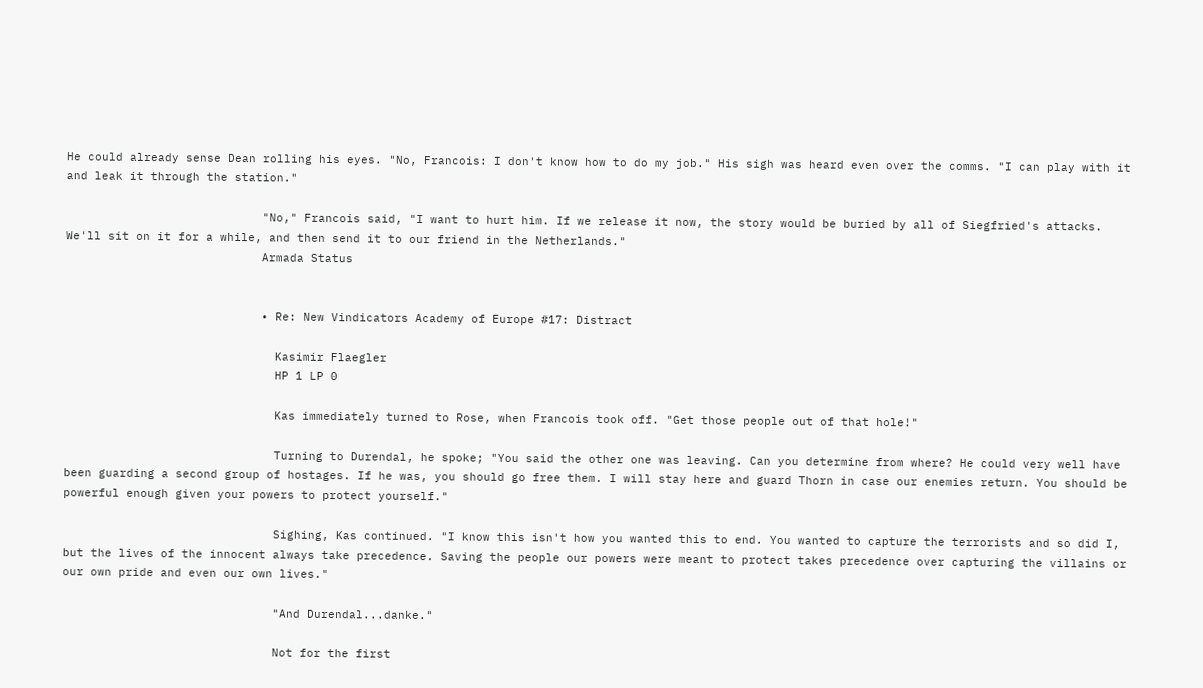He could already sense Dean rolling his eyes. "No, Francois: I don't know how to do my job." His sigh was heard even over the comms. "I can play with it and leak it through the station."

                            "No," Francois said, "I want to hurt him. If we release it now, the story would be buried by all of Siegfried's attacks. We'll sit on it for a while, and then send it to our friend in the Netherlands."
                            Armada Status


                            • Re: New Vindicators Academy of Europe #17: Distract

                              Kasimir Flaegler
                              HP 1 LP 0

                              Kas immediately turned to Rose, when Francois took off. "Get those people out of that hole!"

                              Turning to Durendal, he spoke; "You said the other one was leaving. Can you determine from where? He could very well have been guarding a second group of hostages. If he was, you should go free them. I will stay here and guard Thorn in case our enemies return. You should be powerful enough given your powers to protect yourself."

                              Sighing, Kas continued. "I know this isn't how you wanted this to end. You wanted to capture the terrorists and so did I, but the lives of the innocent always take precedence. Saving the people our powers were meant to protect takes precedence over capturing the villains or our own pride and even our own lives."

                              "And Durendal...danke."

                              Not for the first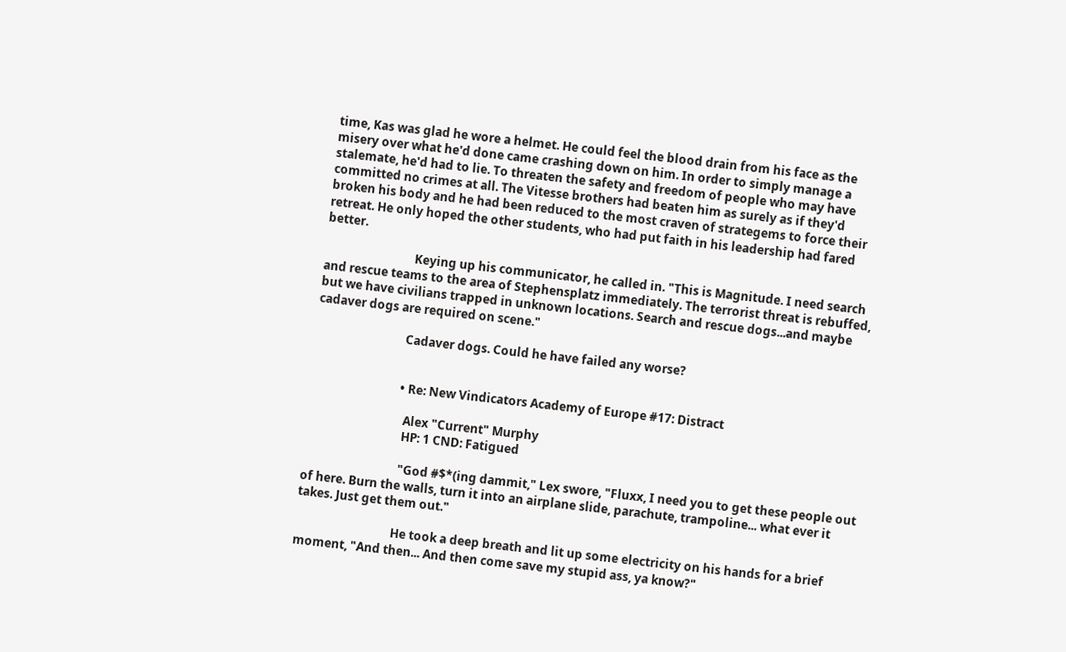time, Kas was glad he wore a helmet. He could feel the blood drain from his face as the misery over what he'd done came crashing down on him. In order to simply manage a stalemate, he'd had to lie. To threaten the safety and freedom of people who may have committed no crimes at all. The Vitesse brothers had beaten him as surely as if they'd broken his body and he had been reduced to the most craven of strategems to force their retreat. He only hoped the other students, who had put faith in his leadership had fared better.

                              Keying up his communicator, he called in. "This is Magnitude. I need search and rescue teams to the area of Stephensplatz immediately. The terrorist threat is rebuffed, but we have civilians trapped in unknown locations. Search and rescue dogs...and maybe cadaver dogs are required on scene."

                              Cadaver dogs. Could he have failed any worse?


                              • Re: New Vindicators Academy of Europe #17: Distract

                                Alex "Current" Murphy
                                HP: 1 CND: Fatigued

                                "God #$*(ing dammit," Lex swore, "Fluxx, I need you to get these people out of here. Burn the walls, turn it into an airplane slide, parachute, trampoline... what ever it takes. Just get them out."

                                He took a deep breath and lit up some electricity on his hands for a brief moment, "And then... And then come save my stupid ass, ya know?"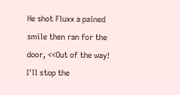He shot Fluxx a pained smile then ran for the door, <<Out of the way! I'll stop the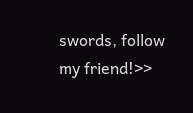swords, follow my friend!>>